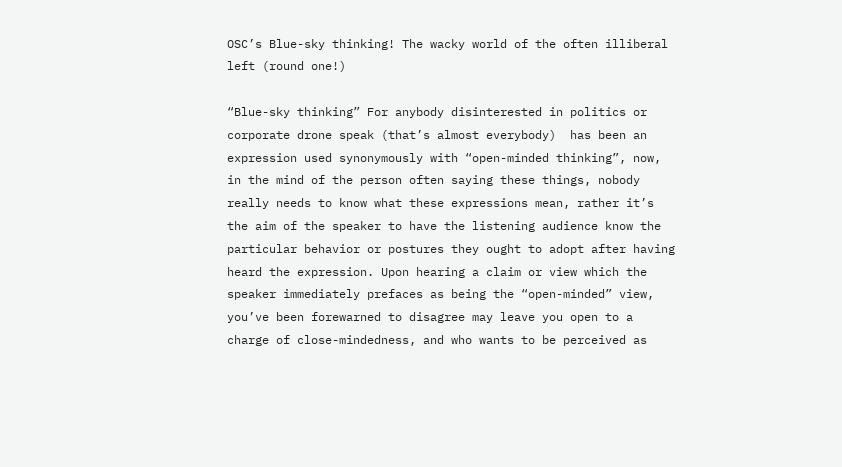OSC’s Blue-sky thinking! The wacky world of the often illiberal left (round one!)

“Blue-sky thinking” For anybody disinterested in politics or corporate drone speak (that’s almost everybody)  has been an expression used synonymously with “open-minded thinking”, now, in the mind of the person often saying these things, nobody really needs to know what these expressions mean, rather it’s the aim of the speaker to have the listening audience know the particular behavior or postures they ought to adopt after having heard the expression. Upon hearing a claim or view which the speaker immediately prefaces as being the “open-minded” view, you’ve been forewarned to disagree may leave you open to a charge of close-mindedness, and who wants to be perceived as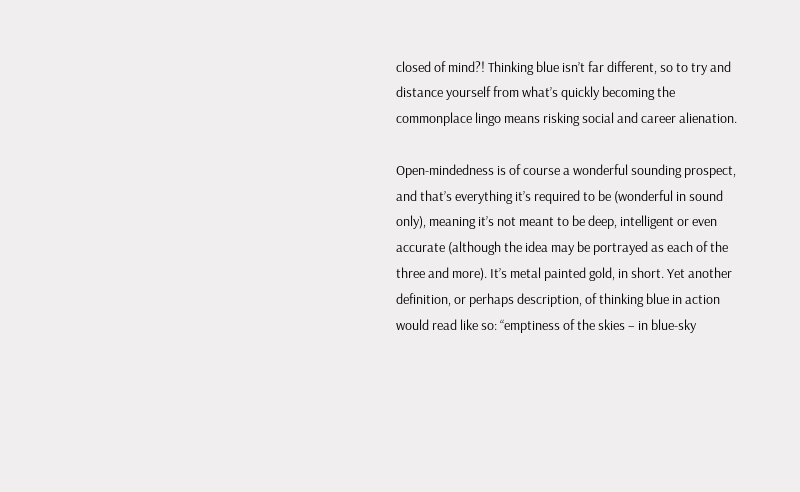closed of mind?! Thinking blue isn’t far different, so to try and distance yourself from what’s quickly becoming the commonplace lingo means risking social and career alienation.

Open-mindedness is of course a wonderful sounding prospect, and that’s everything it’s required to be (wonderful in sound only), meaning it’s not meant to be deep, intelligent or even accurate (although the idea may be portrayed as each of the three and more). It’s metal painted gold, in short. Yet another definition, or perhaps description, of thinking blue in action would read like so: “emptiness of the skies – in blue-sky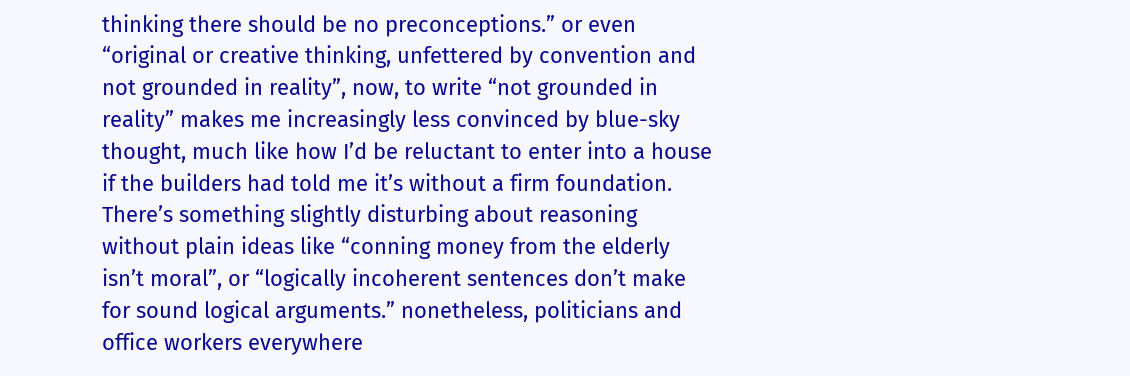thinking there should be no preconceptions.” or even “original or creative thinking, unfettered by convention and not grounded in reality”, now, to write “not grounded in reality” makes me increasingly less convinced by blue-sky thought, much like how I’d be reluctant to enter into a house if the builders had told me it’s without a firm foundation. There’s something slightly disturbing about reasoning without plain ideas like “conning money from the elderly isn’t moral”, or “logically incoherent sentences don’t make for sound logical arguments.” nonetheless, politicians and office workers everywhere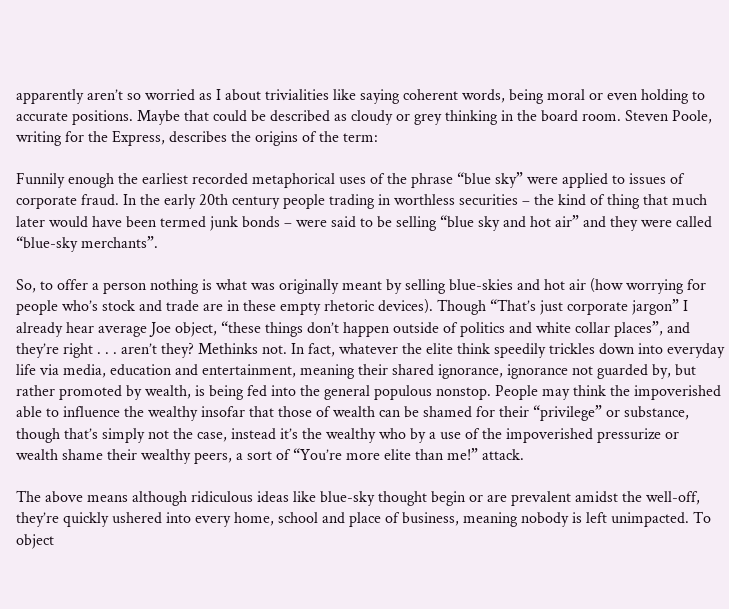apparently aren’t so worried as I about trivialities like saying coherent words, being moral or even holding to accurate positions. Maybe that could be described as cloudy or grey thinking in the board room. Steven Poole, writing for the Express, describes the origins of the term:

Funnily enough the earliest recorded metaphorical uses of the phrase “blue sky” were applied to issues of corporate fraud. In the early 20th century people trading in worthless securities – the kind of thing that much later would have been termed junk bonds – were said to be selling “blue sky and hot air” and they were called “blue-sky merchants”.

So, to offer a person nothing is what was originally meant by selling blue-skies and hot air (how worrying for people who’s stock and trade are in these empty rhetoric devices). Though “That’s just corporate jargon” I already hear average Joe object, “these things don’t happen outside of politics and white collar places”, and they’re right . . . aren’t they? Methinks not. In fact, whatever the elite think speedily trickles down into everyday life via media, education and entertainment, meaning their shared ignorance, ignorance not guarded by, but rather promoted by wealth, is being fed into the general populous nonstop. People may think the impoverished able to influence the wealthy insofar that those of wealth can be shamed for their “privilege” or substance, though that’s simply not the case, instead it’s the wealthy who by a use of the impoverished pressurize or wealth shame their wealthy peers, a sort of “You’re more elite than me!” attack.

The above means although ridiculous ideas like blue-sky thought begin or are prevalent amidst the well-off, they’re quickly ushered into every home, school and place of business, meaning nobody is left unimpacted. To object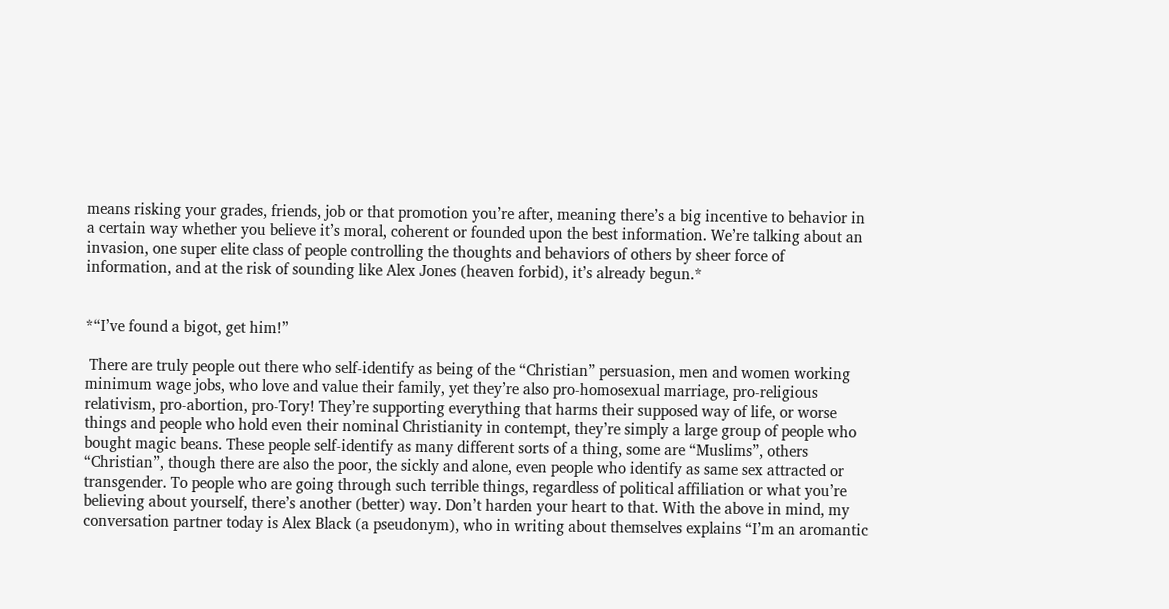means risking your grades, friends, job or that promotion you’re after, meaning there’s a big incentive to behavior in a certain way whether you believe it’s moral, coherent or founded upon the best information. We’re talking about an invasion, one super elite class of people controlling the thoughts and behaviors of others by sheer force of information, and at the risk of sounding like Alex Jones (heaven forbid), it’s already begun.*


*“I’ve found a bigot, get him!”

 There are truly people out there who self-identify as being of the “Christian” persuasion, men and women working minimum wage jobs, who love and value their family, yet they’re also pro-homosexual marriage, pro-religious relativism, pro-abortion, pro-Tory! They’re supporting everything that harms their supposed way of life, or worse things and people who hold even their nominal Christianity in contempt, they’re simply a large group of people who bought magic beans. These people self-identify as many different sorts of a thing, some are “Muslims”, others “Christian”, though there are also the poor, the sickly and alone, even people who identify as same sex attracted or transgender. To people who are going through such terrible things, regardless of political affiliation or what you’re believing about yourself, there’s another (better) way. Don’t harden your heart to that. With the above in mind, my conversation partner today is Alex Black (a pseudonym), who in writing about themselves explains “I’m an aromantic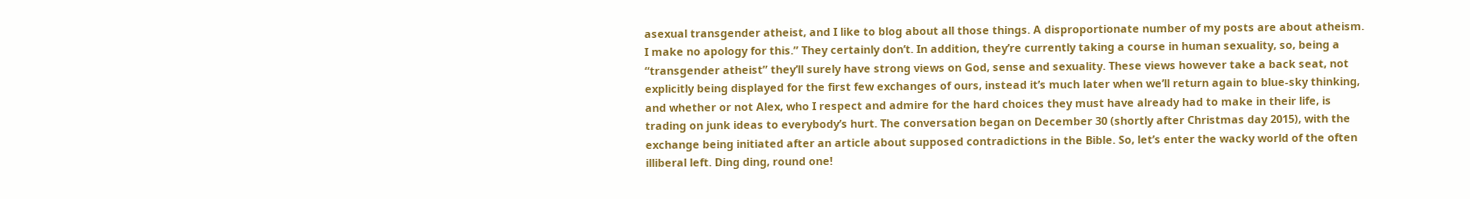asexual transgender atheist, and I like to blog about all those things. A disproportionate number of my posts are about atheism. I make no apology for this.” They certainly don’t. In addition, they’re currently taking a course in human sexuality, so, being a “transgender atheist” they’ll surely have strong views on God, sense and sexuality. These views however take a back seat, not explicitly being displayed for the first few exchanges of ours, instead it’s much later when we’ll return again to blue-sky thinking, and whether or not Alex, who I respect and admire for the hard choices they must have already had to make in their life, is trading on junk ideas to everybody’s hurt. The conversation began on December 30 (shortly after Christmas day 2015), with the exchange being initiated after an article about supposed contradictions in the Bible. So, let’s enter the wacky world of the often illiberal left. Ding ding, round one!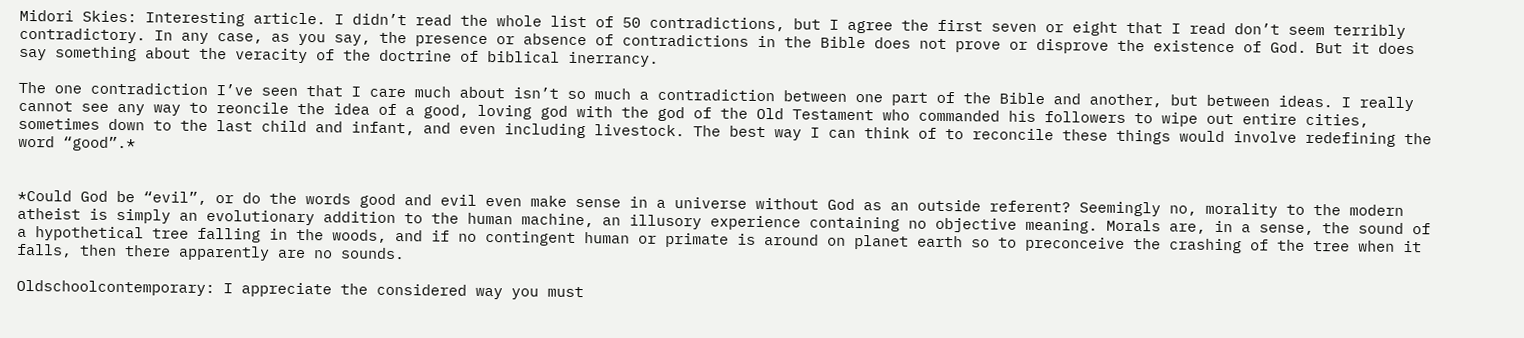Midori Skies: Interesting article. I didn’t read the whole list of 50 contradictions, but I agree the first seven or eight that I read don’t seem terribly contradictory. In any case, as you say, the presence or absence of contradictions in the Bible does not prove or disprove the existence of God. But it does say something about the veracity of the doctrine of biblical inerrancy.

The one contradiction I’ve seen that I care much about isn’t so much a contradiction between one part of the Bible and another, but between ideas. I really cannot see any way to reoncile the idea of a good, loving god with the god of the Old Testament who commanded his followers to wipe out entire cities, sometimes down to the last child and infant, and even including livestock. The best way I can think of to reconcile these things would involve redefining the word “good”.*


*Could God be “evil”, or do the words good and evil even make sense in a universe without God as an outside referent? Seemingly no, morality to the modern atheist is simply an evolutionary addition to the human machine, an illusory experience containing no objective meaning. Morals are, in a sense, the sound of a hypothetical tree falling in the woods, and if no contingent human or primate is around on planet earth so to preconceive the crashing of the tree when it falls, then there apparently are no sounds.

Oldschoolcontemporary: I appreciate the considered way you must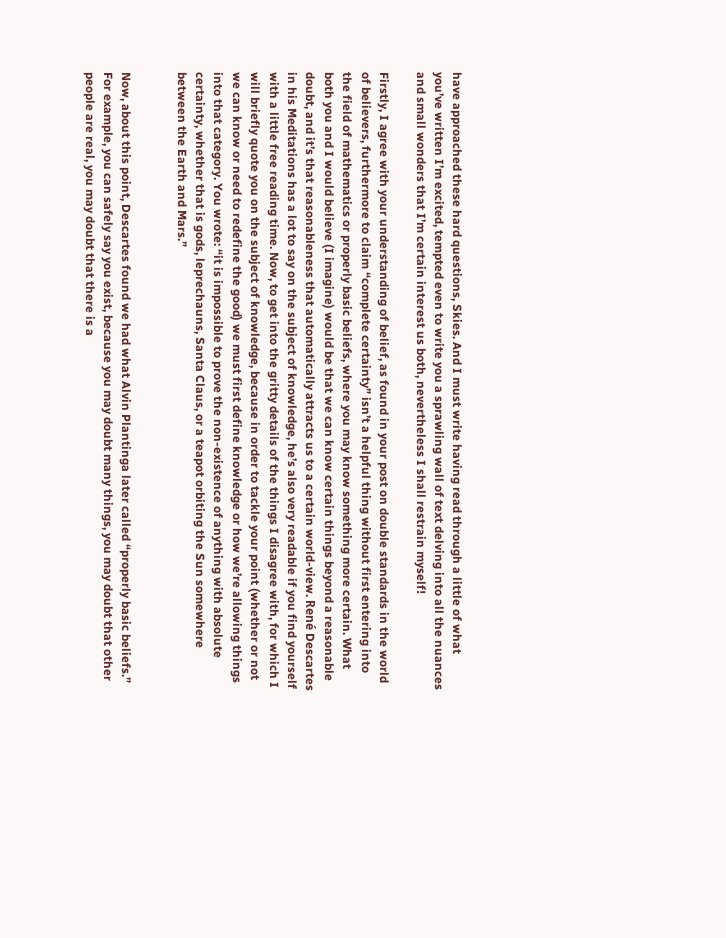have approached these hard questions, Skies. And I must write having read through a little of what you’ve written I’m excited, tempted even to write you a sprawling wall of text delving into all the nuances and small wonders that I’m certain interest us both, nevertheless I shall restrain myself!

Firstly, I agree with your understanding of belief, as found in your post on double standards in the world of believers, furthermore to claim “complete certainty” isn’t a helpful thing without first entering into the field of mathematics or properly basic beliefs, where you may know something more certain. What both you and I would believe (I imagine) would be that we can know certain things beyond a reasonable doubt, and it’s that reasonableness that automatically attracts us to a certain world-view. René Descartes in his Meditations has a lot to say on the subject of knowledge, he’s also very readable if you find yourself with a little free reading time. Now, to get into the gritty details of the things I disagree with, for which I will briefly quote you on the subject of knowledge, because in order to tackle your point (whether or not we can know or need to redefine the good) we must first define knowledge or how we’re allowing things into that category. You wrote: “it is impossible to prove the non-existence of anything with absolute certainty, whether that is gods, leprechauns, Santa Claus, or a teapot orbiting the Sun somewhere between the Earth and Mars.”


Now, about this point, Descartes found we had what Alvin Plantinga later called “properly basic beliefs.” For example, you can safely say you exist, because you may doubt many things, you may doubt that other people are real, you may doubt that there is a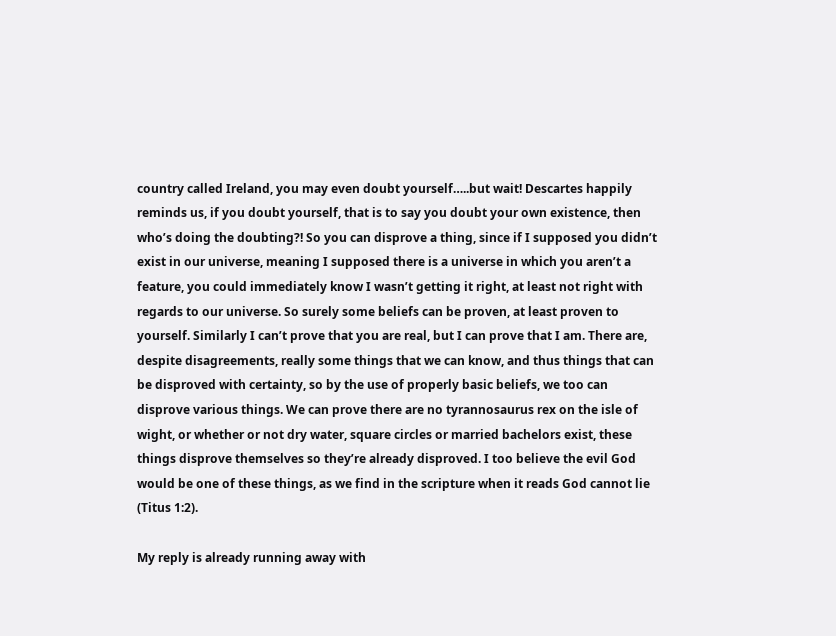country called Ireland, you may even doubt yourself…..but wait! Descartes happily reminds us, if you doubt yourself, that is to say you doubt your own existence, then who’s doing the doubting?! So you can disprove a thing, since if I supposed you didn’t exist in our universe, meaning I supposed there is a universe in which you aren’t a feature, you could immediately know I wasn’t getting it right, at least not right with regards to our universe. So surely some beliefs can be proven, at least proven to yourself. Similarly I can’t prove that you are real, but I can prove that I am. There are, despite disagreements, really some things that we can know, and thus things that can be disproved with certainty, so by the use of properly basic beliefs, we too can disprove various things. We can prove there are no tyrannosaurus rex on the isle of wight, or whether or not dry water, square circles or married bachelors exist, these things disprove themselves so they’re already disproved. I too believe the evil God would be one of these things, as we find in the scripture when it reads God cannot lie (Titus 1:2).

My reply is already running away with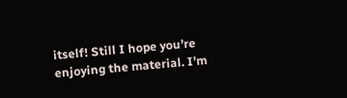itself! Still I hope you’re enjoying the material. I’m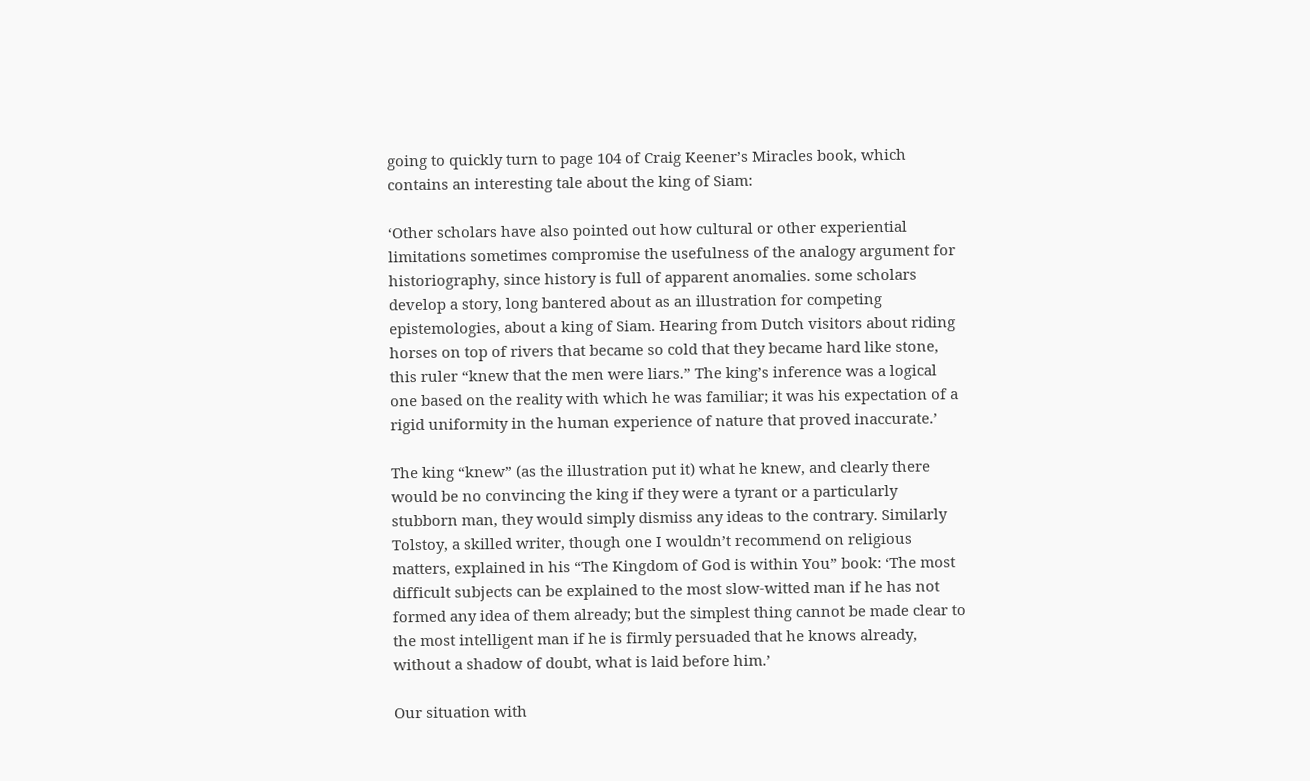going to quickly turn to page 104 of Craig Keener’s Miracles book, which contains an interesting tale about the king of Siam:

‘Other scholars have also pointed out how cultural or other experiential limitations sometimes compromise the usefulness of the analogy argument for historiography, since history is full of apparent anomalies. some scholars develop a story, long bantered about as an illustration for competing epistemologies, about a king of Siam. Hearing from Dutch visitors about riding horses on top of rivers that became so cold that they became hard like stone, this ruler “knew that the men were liars.” The king’s inference was a logical one based on the reality with which he was familiar; it was his expectation of a rigid uniformity in the human experience of nature that proved inaccurate.’

The king “knew” (as the illustration put it) what he knew, and clearly there would be no convincing the king if they were a tyrant or a particularly stubborn man, they would simply dismiss any ideas to the contrary. Similarly Tolstoy, a skilled writer, though one I wouldn’t recommend on religious matters, explained in his “The Kingdom of God is within You” book: ‘The most difficult subjects can be explained to the most slow-witted man if he has not formed any idea of them already; but the simplest thing cannot be made clear to the most intelligent man if he is firmly persuaded that he knows already, without a shadow of doubt, what is laid before him.’

Our situation with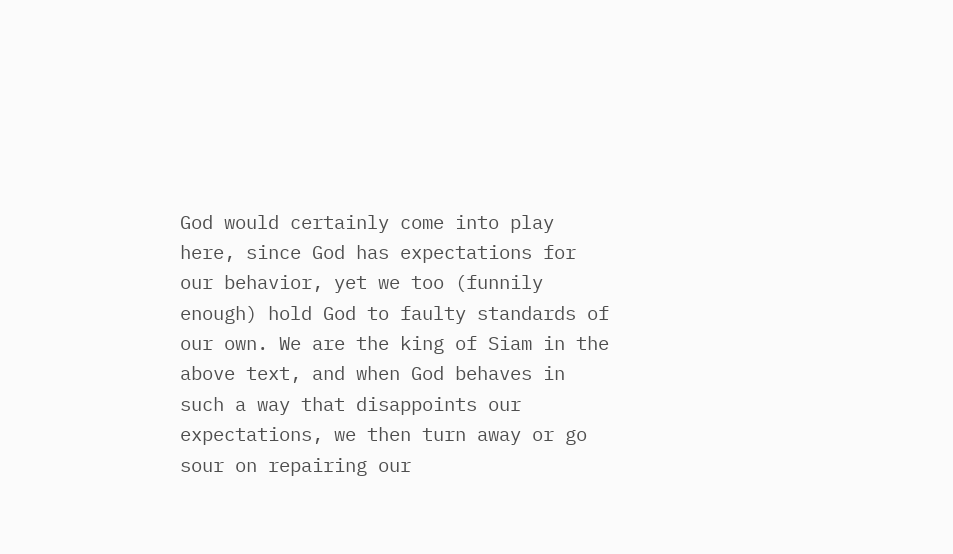God would certainly come into play here, since God has expectations for our behavior, yet we too (funnily enough) hold God to faulty standards of our own. We are the king of Siam in the above text, and when God behaves in such a way that disappoints our expectations, we then turn away or go sour on repairing our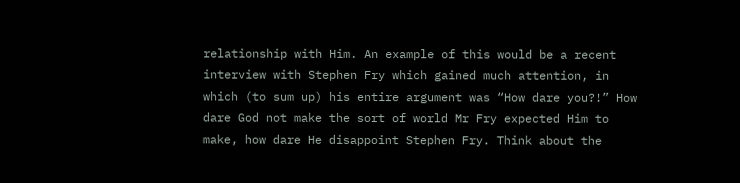relationship with Him. An example of this would be a recent interview with Stephen Fry which gained much attention, in which (to sum up) his entire argument was “How dare you?!” How dare God not make the sort of world Mr Fry expected Him to make, how dare He disappoint Stephen Fry. Think about the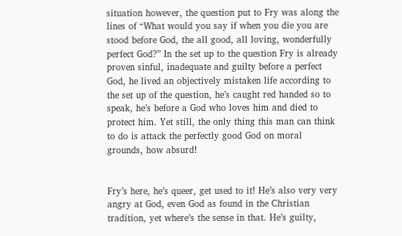situation however, the question put to Fry was along the lines of “What would you say if when you die you are stood before God, the all good, all loving, wonderfully perfect God?” In the set up to the question Fry is already proven sinful, inadequate and guilty before a perfect God, he lived an objectively mistaken life according to the set up of the question, he’s caught red handed so to speak, he’s before a God who loves him and died to protect him. Yet still, the only thing this man can think to do is attack the perfectly good God on moral grounds, how absurd!


Fry’s here, he’s queer, get used to it! He’s also very very angry at God, even God as found in the Christian tradition, yet where’s the sense in that. He’s guilty,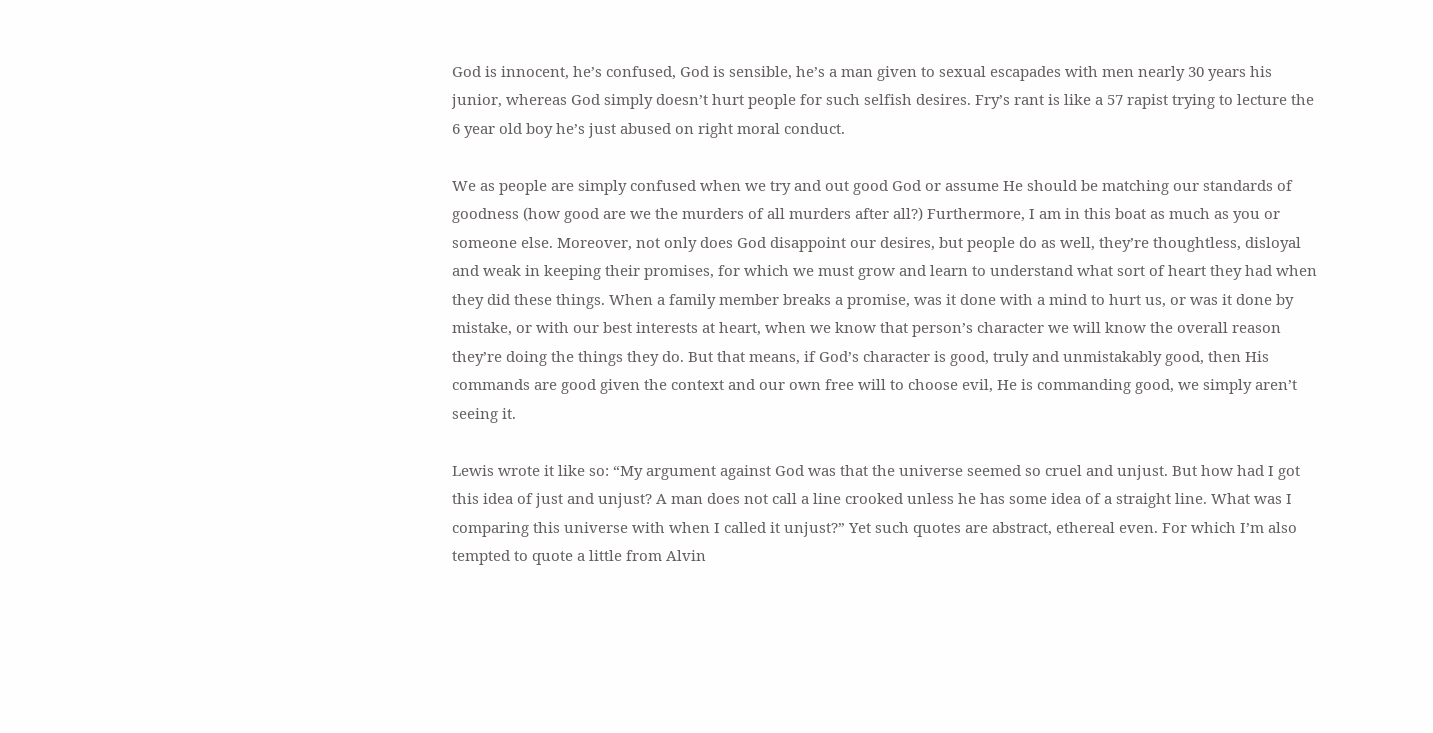God is innocent, he’s confused, God is sensible, he’s a man given to sexual escapades with men nearly 30 years his junior, whereas God simply doesn’t hurt people for such selfish desires. Fry’s rant is like a 57 rapist trying to lecture the 6 year old boy he’s just abused on right moral conduct.

We as people are simply confused when we try and out good God or assume He should be matching our standards of goodness (how good are we the murders of all murders after all?) Furthermore, I am in this boat as much as you or someone else. Moreover, not only does God disappoint our desires, but people do as well, they’re thoughtless, disloyal and weak in keeping their promises, for which we must grow and learn to understand what sort of heart they had when they did these things. When a family member breaks a promise, was it done with a mind to hurt us, or was it done by mistake, or with our best interests at heart, when we know that person’s character we will know the overall reason they’re doing the things they do. But that means, if God’s character is good, truly and unmistakably good, then His commands are good given the context and our own free will to choose evil, He is commanding good, we simply aren’t seeing it.

Lewis wrote it like so: “My argument against God was that the universe seemed so cruel and unjust. But how had I got this idea of just and unjust? A man does not call a line crooked unless he has some idea of a straight line. What was I comparing this universe with when I called it unjust?” Yet such quotes are abstract, ethereal even. For which I’m also tempted to quote a little from Alvin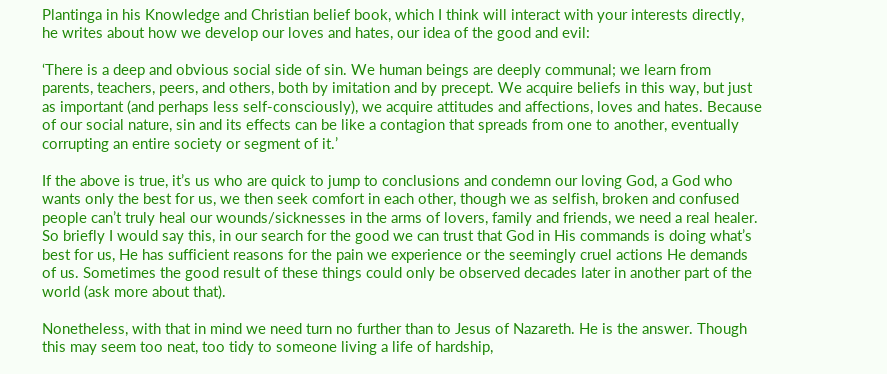Plantinga in his Knowledge and Christian belief book, which I think will interact with your interests directly, he writes about how we develop our loves and hates, our idea of the good and evil:

‘There is a deep and obvious social side of sin. We human beings are deeply communal; we learn from parents, teachers, peers, and others, both by imitation and by precept. We acquire beliefs in this way, but just as important (and perhaps less self-consciously), we acquire attitudes and affections, loves and hates. Because of our social nature, sin and its effects can be like a contagion that spreads from one to another, eventually corrupting an entire society or segment of it.’

If the above is true, it’s us who are quick to jump to conclusions and condemn our loving God, a God who wants only the best for us, we then seek comfort in each other, though we as selfish, broken and confused people can’t truly heal our wounds/sicknesses in the arms of lovers, family and friends, we need a real healer. So briefly I would say this, in our search for the good we can trust that God in His commands is doing what’s best for us, He has sufficient reasons for the pain we experience or the seemingly cruel actions He demands of us. Sometimes the good result of these things could only be observed decades later in another part of the world (ask more about that).

Nonetheless, with that in mind we need turn no further than to Jesus of Nazareth. He is the answer. Though this may seem too neat, too tidy to someone living a life of hardship,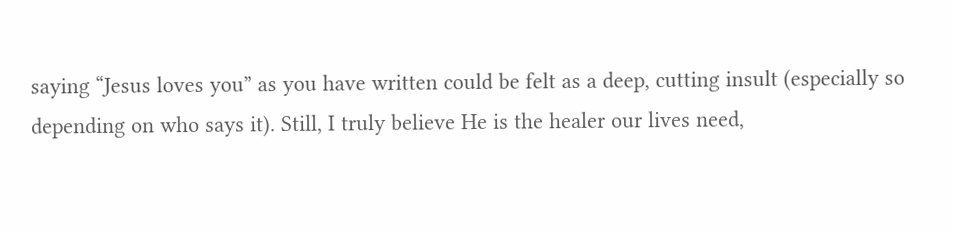saying “Jesus loves you” as you have written could be felt as a deep, cutting insult (especially so depending on who says it). Still, I truly believe He is the healer our lives need,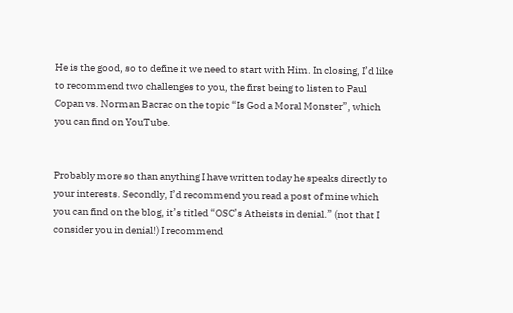He is the good, so to define it we need to start with Him. In closing, I’d like to recommend two challenges to you, the first being to listen to Paul Copan vs. Norman Bacrac on the topic “Is God a Moral Monster”, which you can find on YouTube.


Probably more so than anything I have written today he speaks directly to your interests. Secondly, I’d recommend you read a post of mine which you can find on the blog, it’s titled “OSC’s Atheists in denial.” (not that I consider you in denial!) I recommend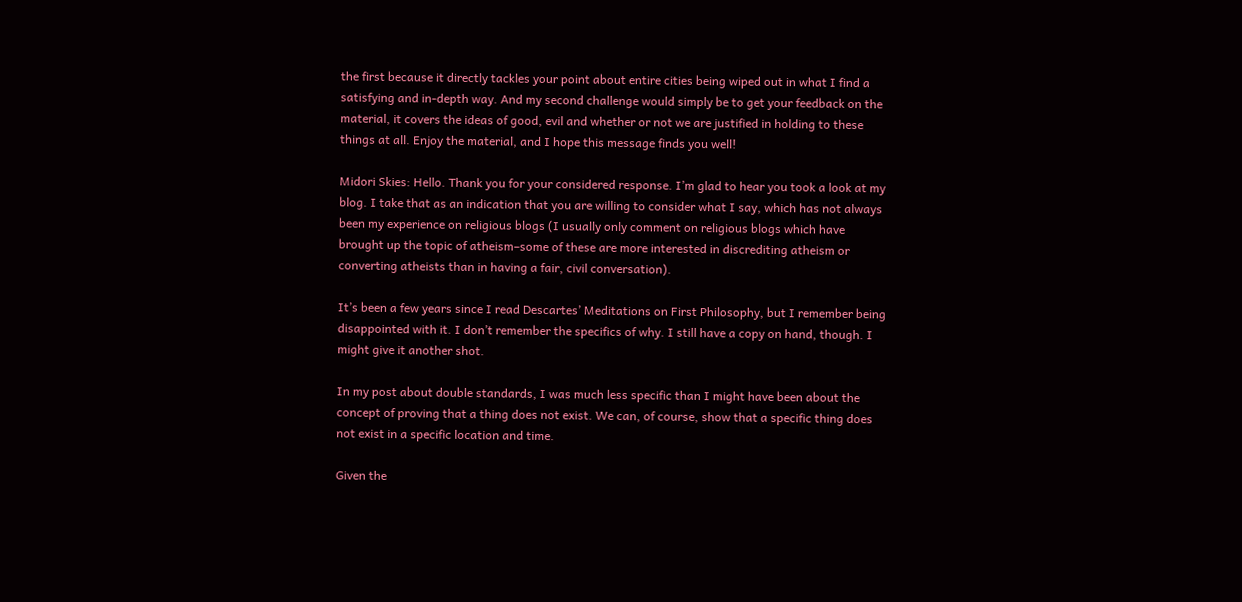the first because it directly tackles your point about entire cities being wiped out in what I find a satisfying and in-depth way. And my second challenge would simply be to get your feedback on the material, it covers the ideas of good, evil and whether or not we are justified in holding to these things at all. Enjoy the material, and I hope this message finds you well!

Midori Skies: Hello. Thank you for your considered response. I’m glad to hear you took a look at my blog. I take that as an indication that you are willing to consider what I say, which has not always been my experience on religious blogs (I usually only comment on religious blogs which have brought up the topic of atheism–some of these are more interested in discrediting atheism or converting atheists than in having a fair, civil conversation).

It’s been a few years since I read Descartes’ Meditations on First Philosophy, but I remember being disappointed with it. I don’t remember the specifics of why. I still have a copy on hand, though. I might give it another shot.

In my post about double standards, I was much less specific than I might have been about the concept of proving that a thing does not exist. We can, of course, show that a specific thing does not exist in a specific location and time.

Given the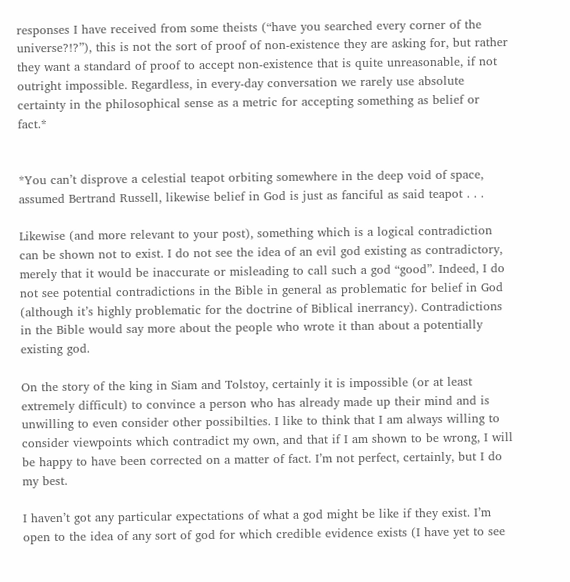responses I have received from some theists (“have you searched every corner of the universe?!?”), this is not the sort of proof of non-existence they are asking for, but rather they want a standard of proof to accept non-existence that is quite unreasonable, if not outright impossible. Regardless, in every-day conversation we rarely use absolute certainty in the philosophical sense as a metric for accepting something as belief or fact.*


*You can’t disprove a celestial teapot orbiting somewhere in the deep void of space, assumed Bertrand Russell, likewise belief in God is just as fanciful as said teapot . . .

Likewise (and more relevant to your post), something which is a logical contradiction can be shown not to exist. I do not see the idea of an evil god existing as contradictory, merely that it would be inaccurate or misleading to call such a god “good”. Indeed, I do not see potential contradictions in the Bible in general as problematic for belief in God (although it’s highly problematic for the doctrine of Biblical inerrancy). Contradictions in the Bible would say more about the people who wrote it than about a potentially existing god.

On the story of the king in Siam and Tolstoy, certainly it is impossible (or at least extremely difficult) to convince a person who has already made up their mind and is unwilling to even consider other possibilties. I like to think that I am always willing to consider viewpoints which contradict my own, and that if I am shown to be wrong, I will be happy to have been corrected on a matter of fact. I’m not perfect, certainly, but I do my best.

I haven’t got any particular expectations of what a god might be like if they exist. I’m open to the idea of any sort of god for which credible evidence exists (I have yet to see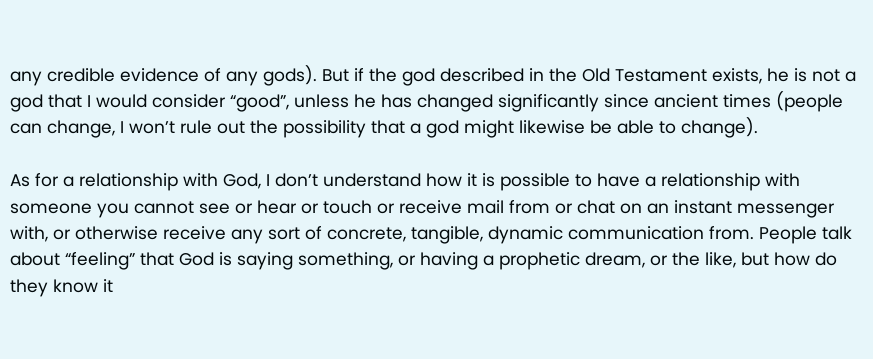any credible evidence of any gods). But if the god described in the Old Testament exists, he is not a god that I would consider “good”, unless he has changed significantly since ancient times (people can change, I won’t rule out the possibility that a god might likewise be able to change).

As for a relationship with God, I don’t understand how it is possible to have a relationship with someone you cannot see or hear or touch or receive mail from or chat on an instant messenger with, or otherwise receive any sort of concrete, tangible, dynamic communication from. People talk about “feeling” that God is saying something, or having a prophetic dream, or the like, but how do they know it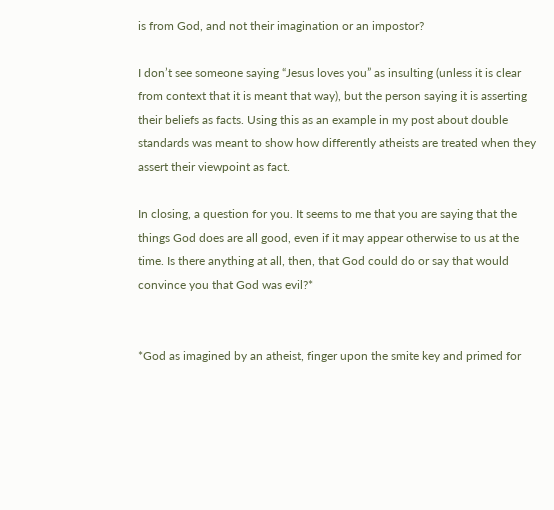is from God, and not their imagination or an impostor?

I don’t see someone saying “Jesus loves you” as insulting (unless it is clear from context that it is meant that way), but the person saying it is asserting their beliefs as facts. Using this as an example in my post about double standards was meant to show how differently atheists are treated when they assert their viewpoint as fact.

In closing, a question for you. It seems to me that you are saying that the things God does are all good, even if it may appear otherwise to us at the time. Is there anything at all, then, that God could do or say that would convince you that God was evil?*


*God as imagined by an atheist, finger upon the smite key and primed for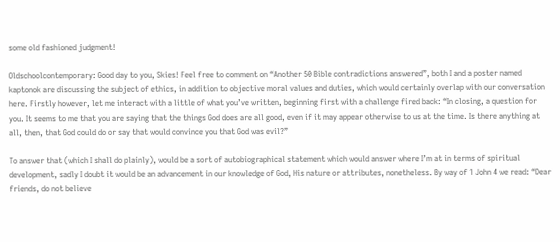some old fashioned judgment!

Oldschoolcontemporary: Good day to you, Skies! Feel free to comment on “Another 50 Bible contradictions answered”, both I and a poster named kaptonok are discussing the subject of ethics, in addition to objective moral values and duties, which would certainly overlap with our conversation here. Firstly however, let me interact with a little of what you’ve written, beginning first with a challenge fired back: “In closing, a question for you. It seems to me that you are saying that the things God does are all good, even if it may appear otherwise to us at the time. Is there anything at all, then, that God could do or say that would convince you that God was evil?”

To answer that (which I shall do plainly), would be a sort of autobiographical statement which would answer where I’m at in terms of spiritual development, sadly I doubt it would be an advancement in our knowledge of God, His nature or attributes, nonetheless. By way of 1 John 4 we read: “Dear friends, do not believe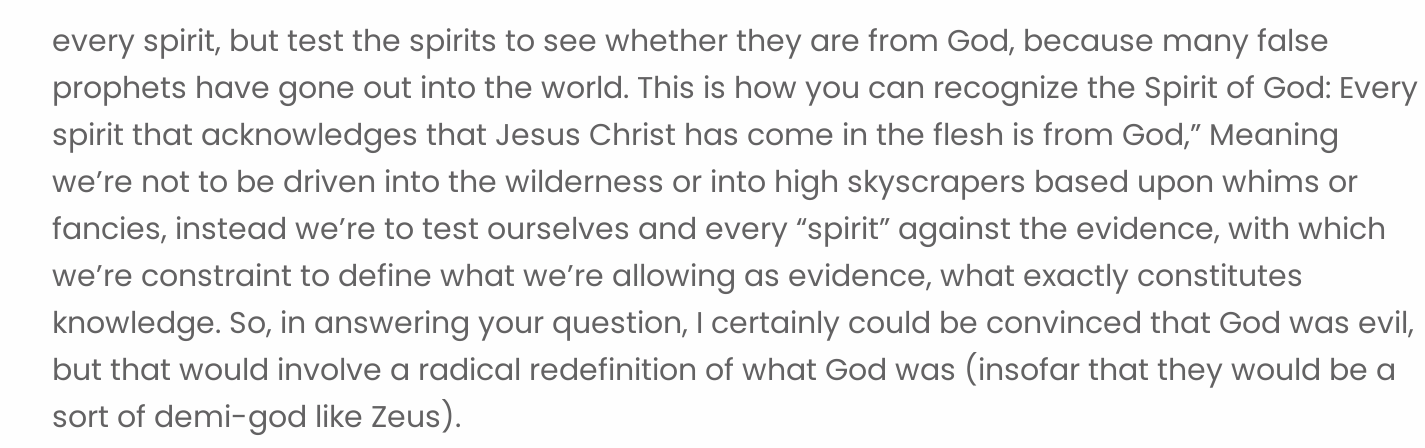every spirit, but test the spirits to see whether they are from God, because many false prophets have gone out into the world. This is how you can recognize the Spirit of God: Every spirit that acknowledges that Jesus Christ has come in the flesh is from God,” Meaning we’re not to be driven into the wilderness or into high skyscrapers based upon whims or fancies, instead we’re to test ourselves and every “spirit” against the evidence, with which we’re constraint to define what we’re allowing as evidence, what exactly constitutes knowledge. So, in answering your question, I certainly could be convinced that God was evil, but that would involve a radical redefinition of what God was (insofar that they would be a sort of demi-god like Zeus).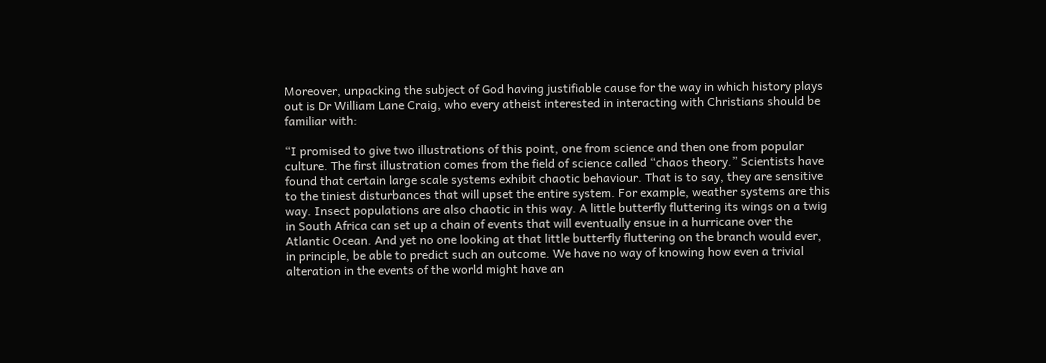Moreover, unpacking the subject of God having justifiable cause for the way in which history plays out is Dr William Lane Craig, who every atheist interested in interacting with Christians should be familiar with:

“I promised to give two illustrations of this point, one from science and then one from popular culture. The first illustration comes from the field of science called “chaos theory.” Scientists have found that certain large scale systems exhibit chaotic behaviour. That is to say, they are sensitive to the tiniest disturbances that will upset the entire system. For example, weather systems are this way. Insect populations are also chaotic in this way. A little butterfly fluttering its wings on a twig in South Africa can set up a chain of events that will eventually ensue in a hurricane over the Atlantic Ocean. And yet no one looking at that little butterfly fluttering on the branch would ever, in principle, be able to predict such an outcome. We have no way of knowing how even a trivial alteration in the events of the world might have an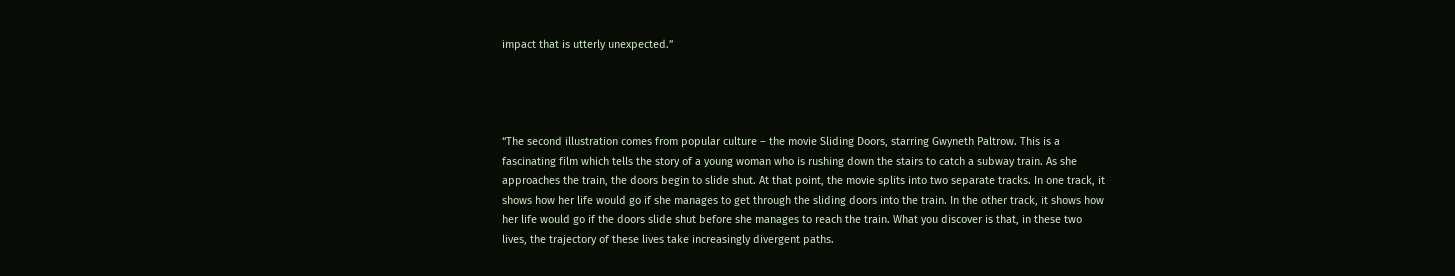impact that is utterly unexpected.”




“The second illustration comes from popular culture – the movie Sliding Doors, starring Gwyneth Paltrow. This is a fascinating film which tells the story of a young woman who is rushing down the stairs to catch a subway train. As she approaches the train, the doors begin to slide shut. At that point, the movie splits into two separate tracks. In one track, it shows how her life would go if she manages to get through the sliding doors into the train. In the other track, it shows how her life would go if the doors slide shut before she manages to reach the train. What you discover is that, in these two lives, the trajectory of these lives take increasingly divergent paths.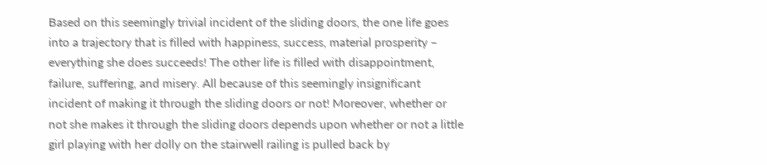Based on this seemingly trivial incident of the sliding doors, the one life goes into a trajectory that is filled with happiness, success, material prosperity – everything she does succeeds! The other life is filled with disappointment, failure, suffering, and misery. All because of this seemingly insignificant incident of making it through the sliding doors or not! Moreover, whether or not she makes it through the sliding doors depends upon whether or not a little girl playing with her dolly on the stairwell railing is pulled back by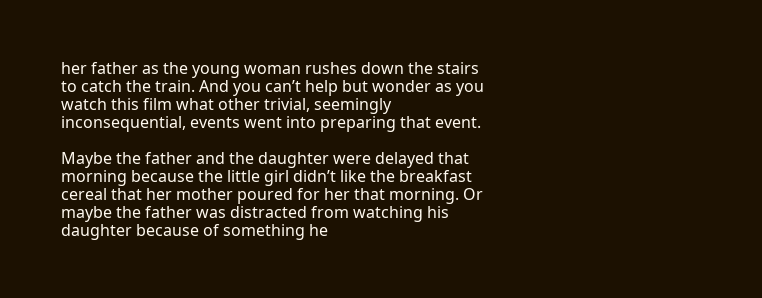her father as the young woman rushes down the stairs to catch the train. And you can’t help but wonder as you watch this film what other trivial, seemingly inconsequential, events went into preparing that event.

Maybe the father and the daughter were delayed that morning because the little girl didn’t like the breakfast cereal that her mother poured for her that morning. Or maybe the father was distracted from watching his daughter because of something he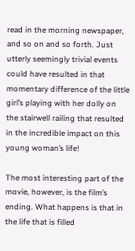read in the morning newspaper, and so on and so forth. Just utterly seemingly trivial events could have resulted in that momentary difference of the little girl’s playing with her dolly on the stairwell railing that resulted in the incredible impact on this young woman’s life!

The most interesting part of the movie, however, is the film’s ending. What happens is that in the life that is filled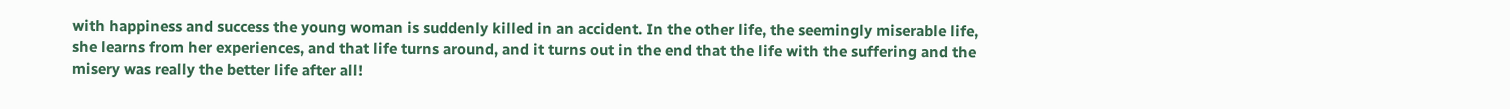with happiness and success the young woman is suddenly killed in an accident. In the other life, the seemingly miserable life, she learns from her experiences, and that life turns around, and it turns out in the end that the life with the suffering and the misery was really the better life after all!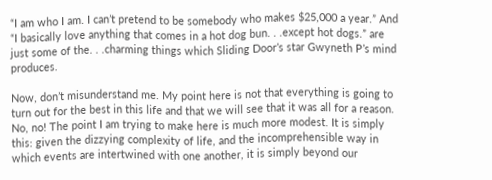“I am who I am. I can’t pretend to be somebody who makes $25,000 a year.” And “I basically love anything that comes in a hot dog bun. . .except hot dogs.” are just some of the. . .charming things which Sliding Door’s star Gwyneth P’s mind produces.

Now, don’t misunderstand me. My point here is not that everything is going to turn out for the best in this life and that we will see that it was all for a reason. No, no! The point I am trying to make here is much more modest. It is simply this: given the dizzying complexity of life, and the incomprehensible way in which events are intertwined with one another, it is simply beyond our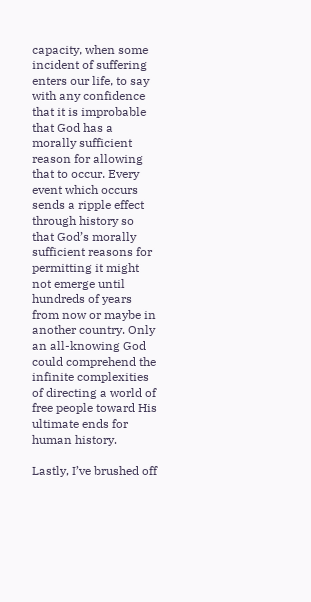capacity, when some incident of suffering enters our life, to say with any confidence that it is improbable that God has a morally sufficient reason for allowing that to occur. Every event which occurs sends a ripple effect through history so that God’s morally sufficient reasons for permitting it might not emerge until hundreds of years from now or maybe in another country. Only an all-knowing God could comprehend the infinite complexities of directing a world of free people toward His ultimate ends for human history.

Lastly, I’ve brushed off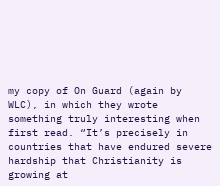my copy of On Guard (again by WLC), in which they wrote something truly interesting when first read. “It’s precisely in countries that have endured severe hardship that Christianity is growing at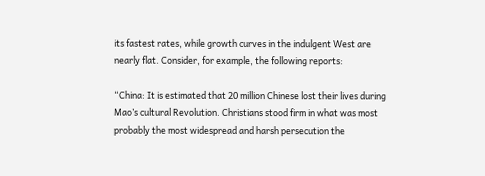its fastest rates, while growth curves in the indulgent West are nearly flat. Consider, for example, the following reports:

“China: It is estimated that 20 million Chinese lost their lives during Mao’s cultural Revolution. Christians stood firm in what was most probably the most widespread and harsh persecution the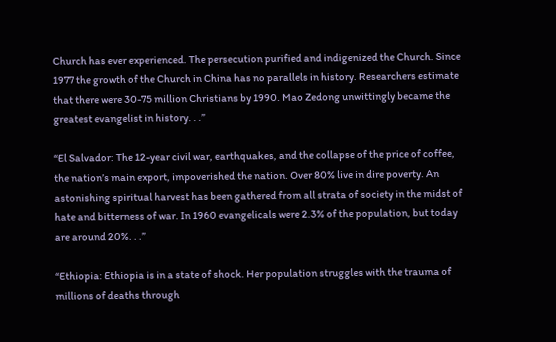Church has ever experienced. The persecution purified and indigenized the Church. Since 1977 the growth of the Church in China has no parallels in history. Researchers estimate that there were 30-75 million Christians by 1990. Mao Zedong unwittingly became the greatest evangelist in history. . .”

“El Salvador: The 12-year civil war, earthquakes, and the collapse of the price of coffee, the nation’s main export, impoverished the nation. Over 80% live in dire poverty. An astonishing spiritual harvest has been gathered from all strata of society in the midst of hate and bitterness of war. In 1960 evangelicals were 2.3% of the population, but today are around 20%. . .”

“Ethiopia: Ethiopia is in a state of shock. Her population struggles with the trauma of millions of deaths through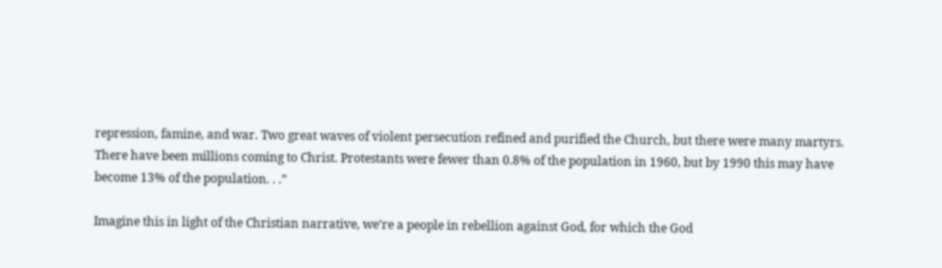repression, famine, and war. Two great waves of violent persecution refined and purified the Church, but there were many martyrs. There have been millions coming to Christ. Protestants were fewer than 0.8% of the population in 1960, but by 1990 this may have become 13% of the population. . .”

Imagine this in light of the Christian narrative, we’re a people in rebellion against God, for which the God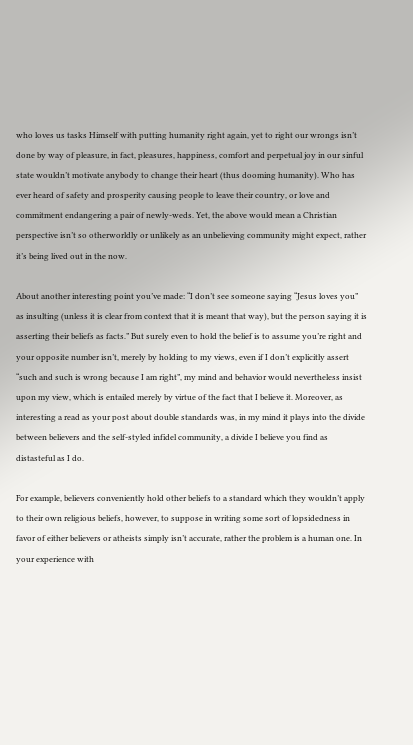who loves us tasks Himself with putting humanity right again, yet to right our wrongs isn’t done by way of pleasure, in fact, pleasures, happiness, comfort and perpetual joy in our sinful state wouldn’t motivate anybody to change their heart (thus dooming humanity). Who has ever heard of safety and prosperity causing people to leave their country, or love and commitment endangering a pair of newly-weds. Yet, the above would mean a Christian perspective isn’t so otherworldly or unlikely as an unbelieving community might expect, rather it’s being lived out in the now.

About another interesting point you’ve made: “I don’t see someone saying “Jesus loves you” as insulting (unless it is clear from context that it is meant that way), but the person saying it is asserting their beliefs as facts.” But surely even to hold the belief is to assume you’re right and your opposite number isn’t, merely by holding to my views, even if I don’t explicitly assert “such and such is wrong because I am right”, my mind and behavior would nevertheless insist upon my view, which is entailed merely by virtue of the fact that I believe it. Moreover, as interesting a read as your post about double standards was, in my mind it plays into the divide between believers and the self-styled infidel community, a divide I believe you find as distasteful as I do.

For example, believers conveniently hold other beliefs to a standard which they wouldn’t apply to their own religious beliefs, however, to suppose in writing some sort of lopsidedness in favor of either believers or atheists simply isn’t accurate, rather the problem is a human one. In your experience with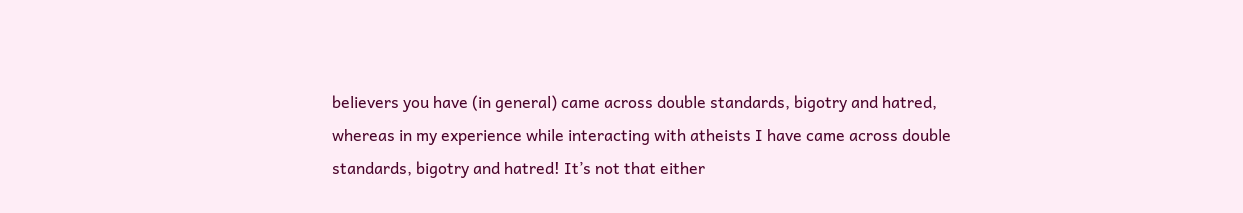believers you have (in general) came across double standards, bigotry and hatred, whereas in my experience while interacting with atheists I have came across double standards, bigotry and hatred! It’s not that either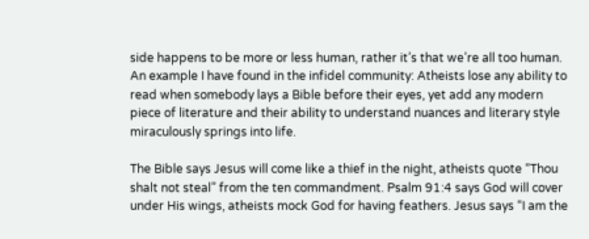side happens to be more or less human, rather it’s that we’re all too human. An example I have found in the infidel community: Atheists lose any ability to read when somebody lays a Bible before their eyes, yet add any modern piece of literature and their ability to understand nuances and literary style miraculously springs into life.

The Bible says Jesus will come like a thief in the night, atheists quote “Thou shalt not steal” from the ten commandment. Psalm 91:4 says God will cover under His wings, atheists mock God for having feathers. Jesus says “I am the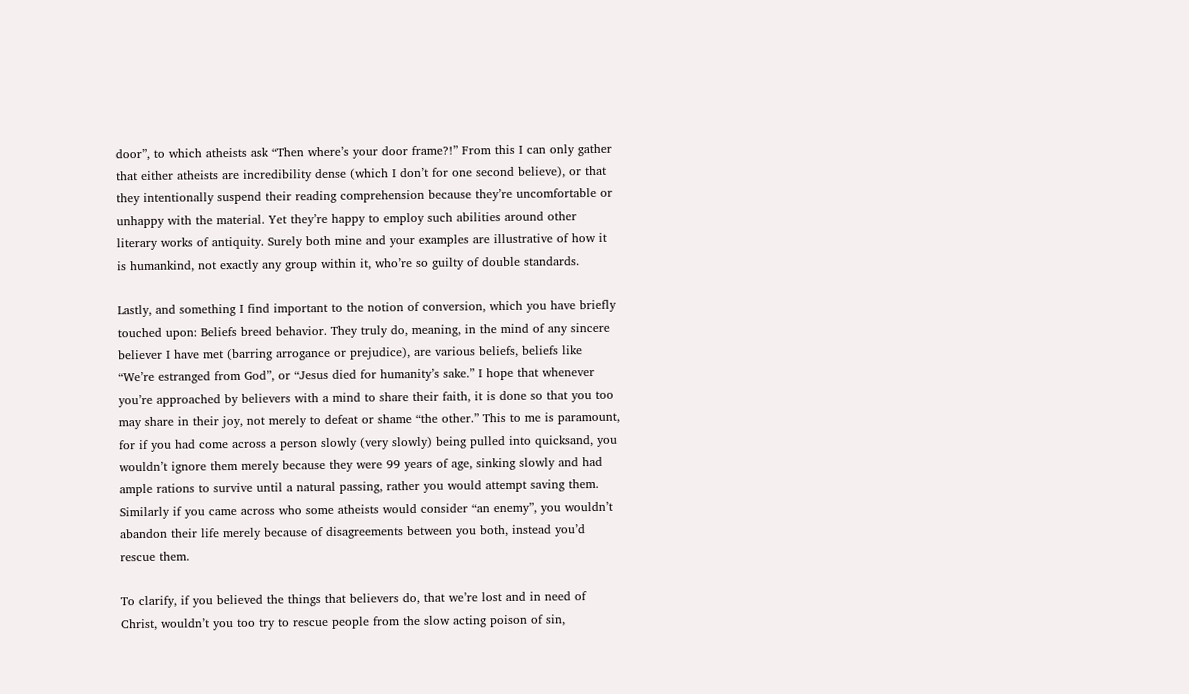door”, to which atheists ask “Then where’s your door frame?!” From this I can only gather that either atheists are incredibility dense (which I don’t for one second believe), or that they intentionally suspend their reading comprehension because they’re uncomfortable or unhappy with the material. Yet they’re happy to employ such abilities around other literary works of antiquity. Surely both mine and your examples are illustrative of how it is humankind, not exactly any group within it, who’re so guilty of double standards.

Lastly, and something I find important to the notion of conversion, which you have briefly touched upon: Beliefs breed behavior. They truly do, meaning, in the mind of any sincere believer I have met (barring arrogance or prejudice), are various beliefs, beliefs like “We’re estranged from God”, or “Jesus died for humanity’s sake.” I hope that whenever you’re approached by believers with a mind to share their faith, it is done so that you too may share in their joy, not merely to defeat or shame “the other.” This to me is paramount, for if you had come across a person slowly (very slowly) being pulled into quicksand, you wouldn’t ignore them merely because they were 99 years of age, sinking slowly and had ample rations to survive until a natural passing, rather you would attempt saving them. Similarly if you came across who some atheists would consider “an enemy”, you wouldn’t abandon their life merely because of disagreements between you both, instead you’d rescue them.

To clarify, if you believed the things that believers do, that we’re lost and in need of Christ, wouldn’t you too try to rescue people from the slow acting poison of sin,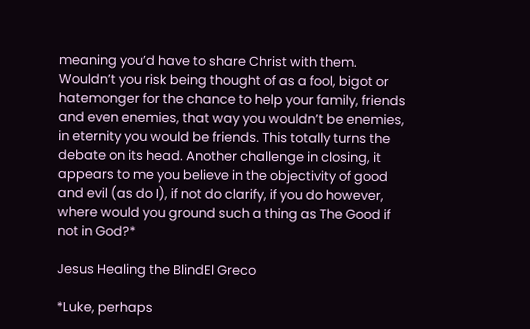meaning you’d have to share Christ with them. Wouldn’t you risk being thought of as a fool, bigot or hatemonger for the chance to help your family, friends and even enemies, that way you wouldn’t be enemies, in eternity you would be friends. This totally turns the debate on its head. Another challenge in closing, it appears to me you believe in the objectivity of good and evil (as do I), if not do clarify, if you do however, where would you ground such a thing as The Good if not in God?*

Jesus Healing the BlindEl Greco

*Luke, perhaps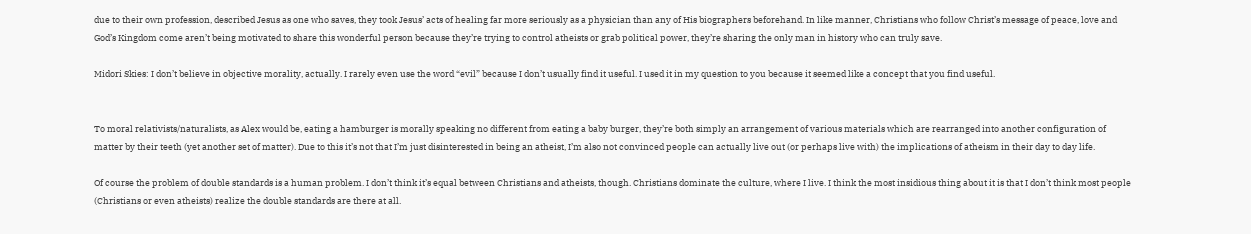due to their own profession, described Jesus as one who saves, they took Jesus’ acts of healing far more seriously as a physician than any of His biographers beforehand. In like manner, Christians who follow Christ’s message of peace, love and God’s Kingdom come aren’t being motivated to share this wonderful person because they’re trying to control atheists or grab political power, they’re sharing the only man in history who can truly save.

Midori Skies: I don’t believe in objective morality, actually. I rarely even use the word “evil” because I don’t usually find it useful. I used it in my question to you because it seemed like a concept that you find useful.


To moral relativists/naturalists, as Alex would be, eating a hamburger is morally speaking no different from eating a baby burger, they’re both simply an arrangement of various materials which are rearranged into another configuration of matter by their teeth (yet another set of matter). Due to this it’s not that I’m just disinterested in being an atheist, I’m also not convinced people can actually live out (or perhaps live with) the implications of atheism in their day to day life.

Of course the problem of double standards is a human problem. I don’t think it’s equal between Christians and atheists, though. Christians dominate the culture, where I live. I think the most insidious thing about it is that I don’t think most people (Christians or even atheists) realize the double standards are there at all.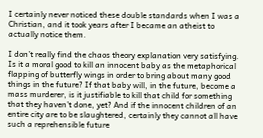I certainly never noticed these double standards when I was a Christian, and it took years after I became an atheist to actually notice them.

I don’t really find the chaos theory explanation very satisfying. Is it a moral good to kill an innocent baby as the metaphorical flapping of butterfly wings in order to bring about many good things in the future? If that baby will, in the future, become a mass murderer, is it justifiable to kill that child for something that they haven’t done, yet? And if the innocent children of an entire city are to be slaughtered, certainly they cannot all have such a reprehensible future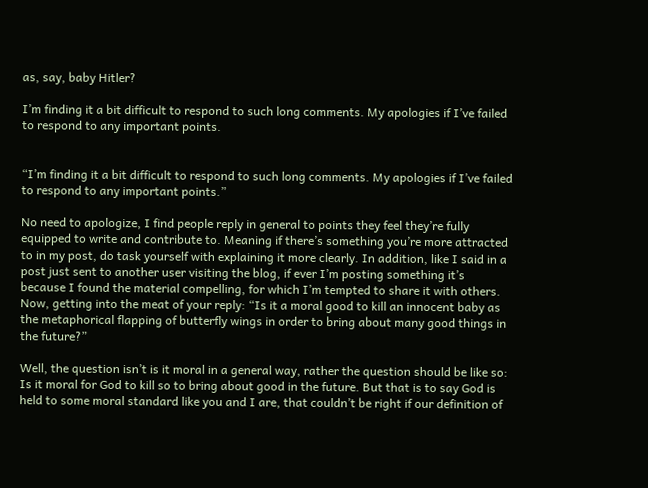as, say, baby Hitler?

I’m finding it a bit difficult to respond to such long comments. My apologies if I’ve failed to respond to any important points.


“I’m finding it a bit difficult to respond to such long comments. My apologies if I’ve failed to respond to any important points.”

No need to apologize, I find people reply in general to points they feel they’re fully equipped to write and contribute to. Meaning if there’s something you’re more attracted to in my post, do task yourself with explaining it more clearly. In addition, like I said in a post just sent to another user visiting the blog, if ever I’m posting something it’s because I found the material compelling, for which I’m tempted to share it with others. Now, getting into the meat of your reply: “Is it a moral good to kill an innocent baby as the metaphorical flapping of butterfly wings in order to bring about many good things in the future?”

Well, the question isn’t is it moral in a general way, rather the question should be like so: Is it moral for God to kill so to bring about good in the future. But that is to say God is held to some moral standard like you and I are, that couldn’t be right if our definition of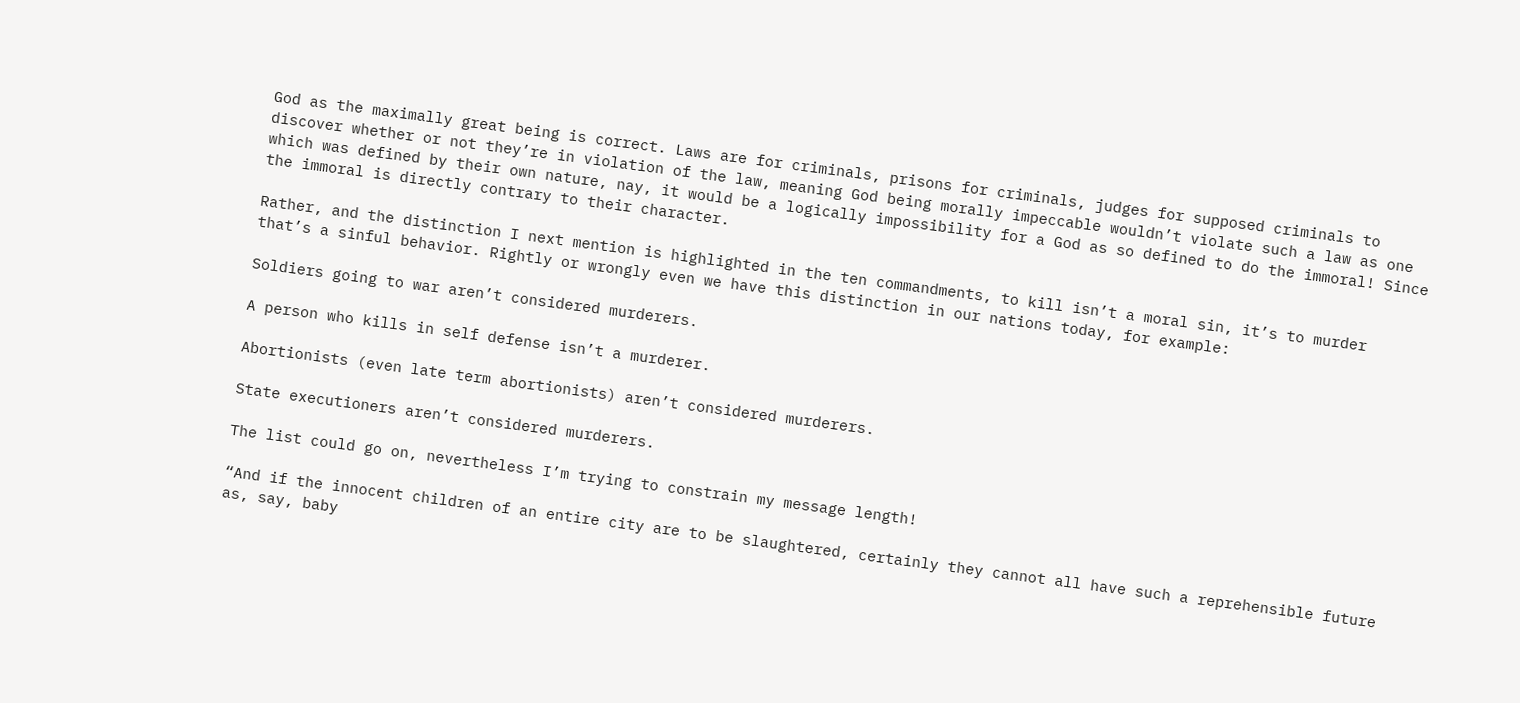God as the maximally great being is correct. Laws are for criminals, prisons for criminals, judges for supposed criminals to discover whether or not they’re in violation of the law, meaning God being morally impeccable wouldn’t violate such a law as one which was defined by their own nature, nay, it would be a logically impossibility for a God as so defined to do the immoral! Since the immoral is directly contrary to their character.

Rather, and the distinction I next mention is highlighted in the ten commandments, to kill isn’t a moral sin, it’s to murder that’s a sinful behavior. Rightly or wrongly even we have this distinction in our nations today, for example:

Soldiers going to war aren’t considered murderers.

A person who kills in self defense isn’t a murderer.

Abortionists (even late term abortionists) aren’t considered murderers.

State executioners aren’t considered murderers.

The list could go on, nevertheless I’m trying to constrain my message length!

“And if the innocent children of an entire city are to be slaughtered, certainly they cannot all have such a reprehensible future as, say, baby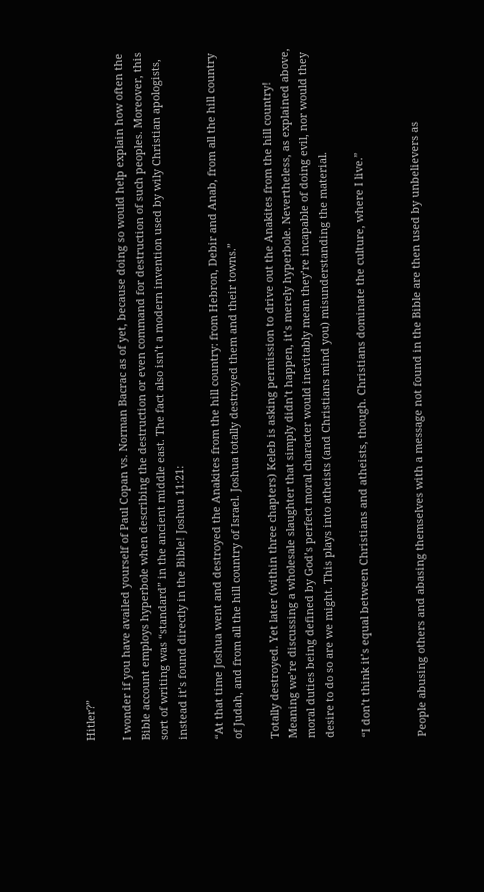Hitler?”

I wonder if you have availed yourself of Paul Copan vs. Norman Bacrac as of yet, because doing so would help explain how often the Bible account employs hyperbole when describing the destruction or even command for destruction of such peoples. Moreover, this sort of writing was “standard” in the ancient middle east. The fact also isn’t a modern invention used by wily Christian apologists, instead it’s found directly in the Bible! Joshua 11:21:

“At that time Joshua went and destroyed the Anakites from the hill country: from Hebron, Debir and Anab, from all the hill country of Judah, and from all the hill country of Israel. Joshua totally destroyed them and their towns.”

Totally destroyed. Yet later (within three chapters) Keleb is asking permission to drive out the Anakites from the hill country! Meaning we’re discussing a wholesale slaughter that simply didn’t happen, it’s merely hyperbole. Nevertheless, as explained above, moral duties being defined by God’s perfect moral character would inevitably mean they’re incapable of doing evil, nor would they desire to do so are we might. This plays into atheists (and Christians mind you) misunderstanding the material.

“I don’t think it’s equal between Christians and atheists, though. Christians dominate the culture, where I live.”


People abusing others and abasing themselves with a message not found in the Bible are then used by unbelievers as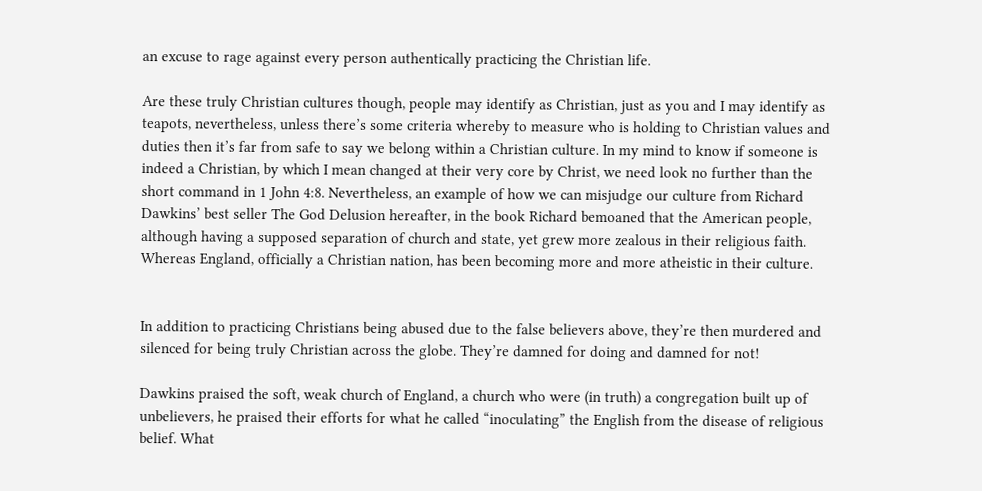an excuse to rage against every person authentically practicing the Christian life.

Are these truly Christian cultures though, people may identify as Christian, just as you and I may identify as teapots, nevertheless, unless there’s some criteria whereby to measure who is holding to Christian values and duties then it’s far from safe to say we belong within a Christian culture. In my mind to know if someone is indeed a Christian, by which I mean changed at their very core by Christ, we need look no further than the short command in 1 John 4:8. Nevertheless, an example of how we can misjudge our culture from Richard Dawkins’ best seller The God Delusion hereafter, in the book Richard bemoaned that the American people, although having a supposed separation of church and state, yet grew more zealous in their religious faith. Whereas England, officially a Christian nation, has been becoming more and more atheistic in their culture.


In addition to practicing Christians being abused due to the false believers above, they’re then murdered and silenced for being truly Christian across the globe. They’re damned for doing and damned for not!

Dawkins praised the soft, weak church of England, a church who were (in truth) a congregation built up of unbelievers, he praised their efforts for what he called “inoculating” the English from the disease of religious belief. What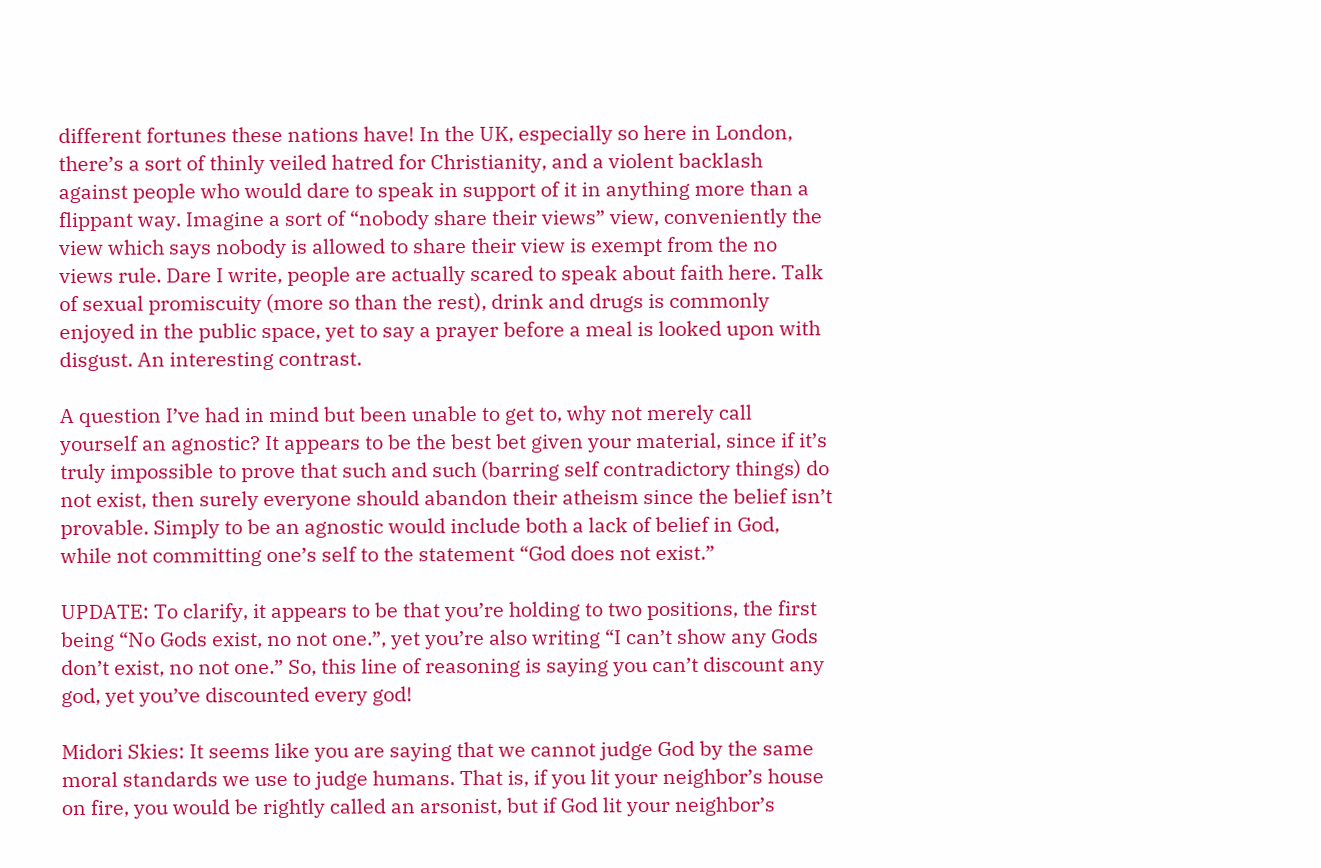different fortunes these nations have! In the UK, especially so here in London, there’s a sort of thinly veiled hatred for Christianity, and a violent backlash against people who would dare to speak in support of it in anything more than a flippant way. Imagine a sort of “nobody share their views” view, conveniently the view which says nobody is allowed to share their view is exempt from the no views rule. Dare I write, people are actually scared to speak about faith here. Talk of sexual promiscuity (more so than the rest), drink and drugs is commonly enjoyed in the public space, yet to say a prayer before a meal is looked upon with disgust. An interesting contrast.

A question I’ve had in mind but been unable to get to, why not merely call yourself an agnostic? It appears to be the best bet given your material, since if it’s truly impossible to prove that such and such (barring self contradictory things) do not exist, then surely everyone should abandon their atheism since the belief isn’t provable. Simply to be an agnostic would include both a lack of belief in God, while not committing one’s self to the statement “God does not exist.”

UPDATE: To clarify, it appears to be that you’re holding to two positions, the first being “No Gods exist, no not one.”, yet you’re also writing “I can’t show any Gods don’t exist, no not one.” So, this line of reasoning is saying you can’t discount any god, yet you’ve discounted every god!

Midori Skies: It seems like you are saying that we cannot judge God by the same moral standards we use to judge humans. That is, if you lit your neighbor’s house on fire, you would be rightly called an arsonist, but if God lit your neighbor’s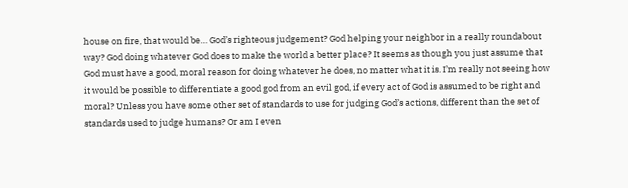house on fire, that would be… God’s righteous judgement? God helping your neighbor in a really roundabout way? God doing whatever God does to make the world a better place? It seems as though you just assume that God must have a good, moral reason for doing whatever he does, no matter what it is. I’m really not seeing how it would be possible to differentiate a good god from an evil god, if every act of God is assumed to be right and moral? Unless you have some other set of standards to use for judging God’s actions, different than the set of standards used to judge humans? Or am I even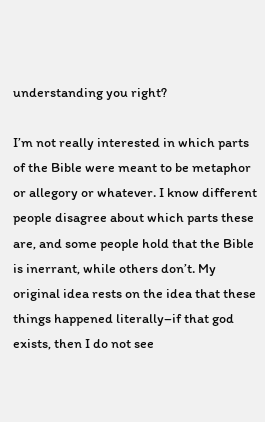understanding you right?

I’m not really interested in which parts of the Bible were meant to be metaphor or allegory or whatever. I know different people disagree about which parts these are, and some people hold that the Bible is inerrant, while others don’t. My original idea rests on the idea that these things happened literally–if that god exists, then I do not see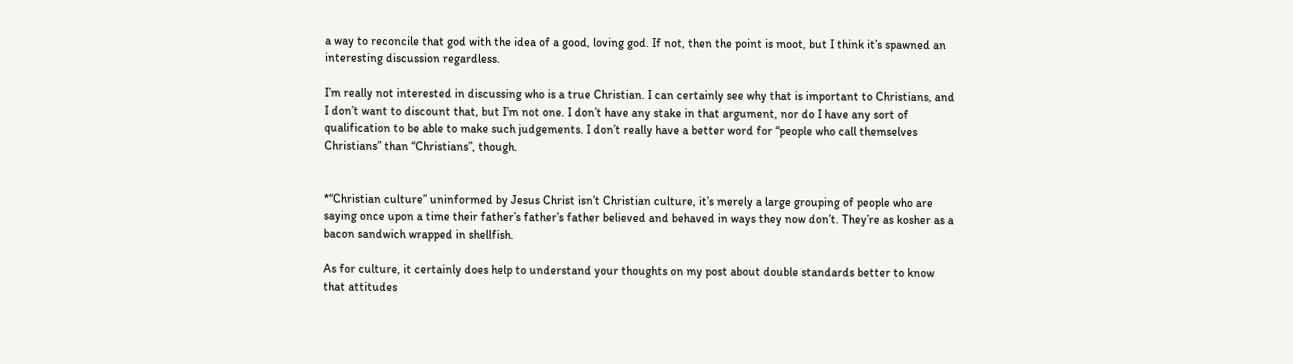a way to reconcile that god with the idea of a good, loving god. If not, then the point is moot, but I think it’s spawned an interesting discussion regardless.

I’m really not interested in discussing who is a true Christian. I can certainly see why that is important to Christians, and I don’t want to discount that, but I’m not one. I don’t have any stake in that argument, nor do I have any sort of qualification to be able to make such judgements. I don’t really have a better word for “people who call themselves Christians” than “Christians”, though.


*“Christian culture” uninformed by Jesus Christ isn’t Christian culture, it’s merely a large grouping of people who are saying once upon a time their father’s father’s father believed and behaved in ways they now don’t. They’re as kosher as a bacon sandwich wrapped in shellfish.

As for culture, it certainly does help to understand your thoughts on my post about double standards better to know that attitudes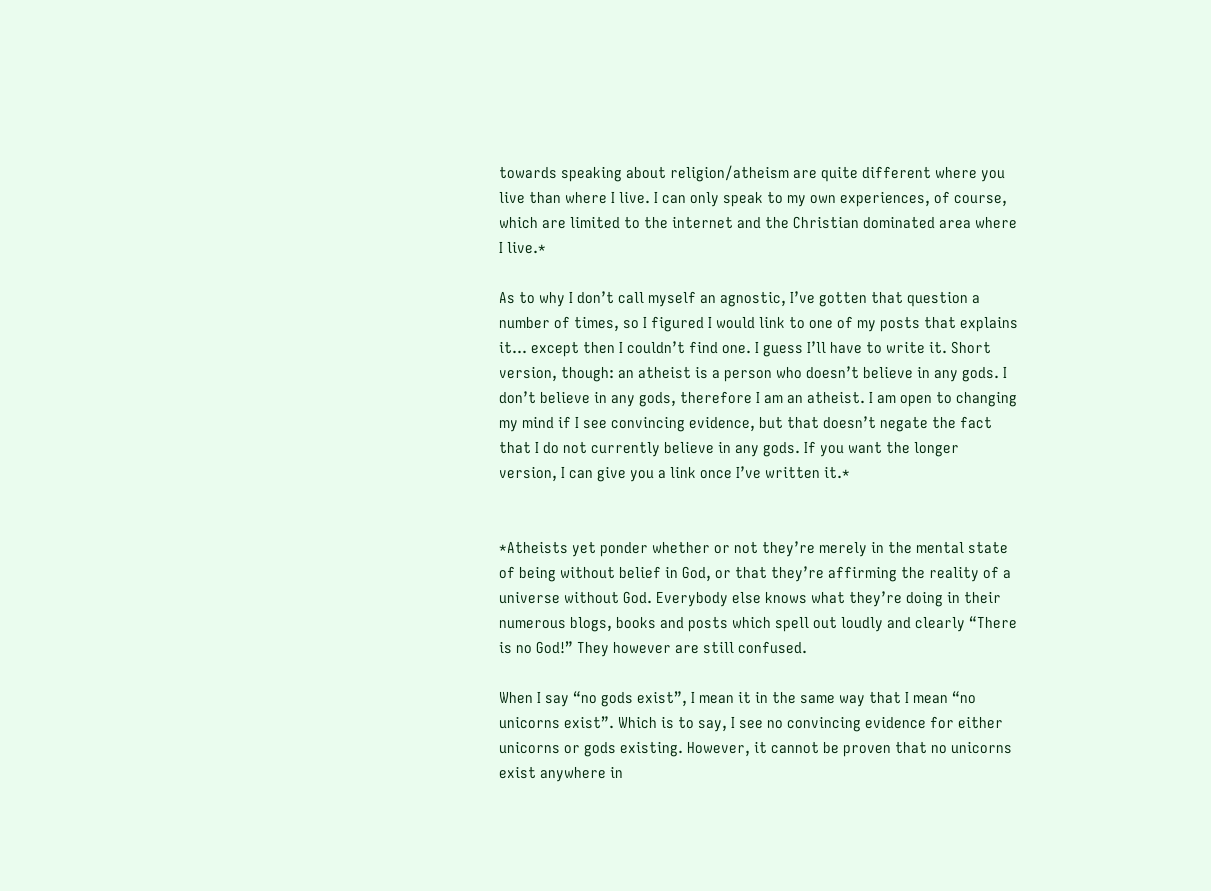towards speaking about religion/atheism are quite different where you live than where I live. I can only speak to my own experiences, of course, which are limited to the internet and the Christian dominated area where I live.*

As to why I don’t call myself an agnostic, I’ve gotten that question a number of times, so I figured I would link to one of my posts that explains it… except then I couldn’t find one. I guess I’ll have to write it. Short version, though: an atheist is a person who doesn’t believe in any gods. I don’t believe in any gods, therefore I am an atheist. I am open to changing my mind if I see convincing evidence, but that doesn’t negate the fact that I do not currently believe in any gods. If you want the longer version, I can give you a link once I’ve written it.*


*Atheists yet ponder whether or not they’re merely in the mental state of being without belief in God, or that they’re affirming the reality of a universe without God. Everybody else knows what they’re doing in their numerous blogs, books and posts which spell out loudly and clearly “There is no God!” They however are still confused.

When I say “no gods exist”, I mean it in the same way that I mean “no unicorns exist”. Which is to say, I see no convincing evidence for either unicorns or gods existing. However, it cannot be proven that no unicorns exist anywhere in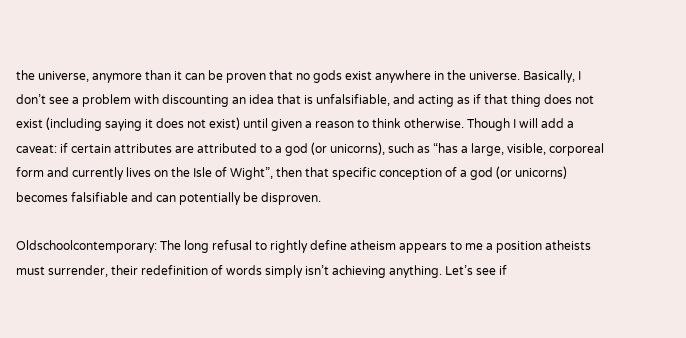the universe, anymore than it can be proven that no gods exist anywhere in the universe. Basically, I don’t see a problem with discounting an idea that is unfalsifiable, and acting as if that thing does not exist (including saying it does not exist) until given a reason to think otherwise. Though I will add a caveat: if certain attributes are attributed to a god (or unicorns), such as “has a large, visible, corporeal form and currently lives on the Isle of Wight”, then that specific conception of a god (or unicorns) becomes falsifiable and can potentially be disproven.

Oldschoolcontemporary: The long refusal to rightly define atheism appears to me a position atheists must surrender, their redefinition of words simply isn’t achieving anything. Let’s see if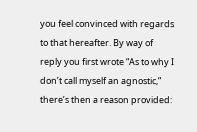you feel convinced with regards to that hereafter. By way of reply you first wrote “As to why I don’t call myself an agnostic,” there’s then a reason provided: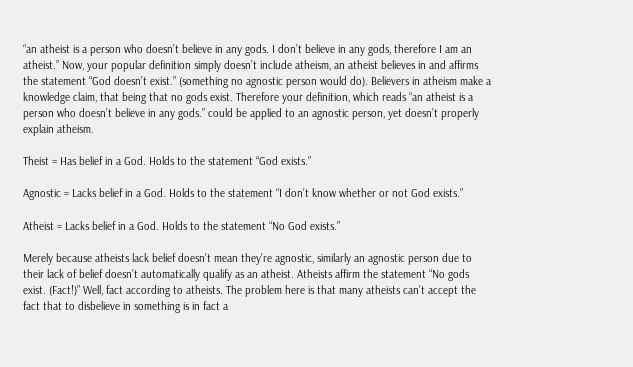“an atheist is a person who doesn’t believe in any gods. I don’t believe in any gods, therefore I am an atheist.” Now, your popular definition simply doesn’t include atheism, an atheist believes in and affirms the statement “God doesn’t exist.” (something no agnostic person would do). Believers in atheism make a knowledge claim, that being that no gods exist. Therefore your definition, which reads “an atheist is a person who doesn’t believe in any gods.” could be applied to an agnostic person, yet doesn’t properly explain atheism.

Theist = Has belief in a God. Holds to the statement “God exists.”

Agnostic = Lacks belief in a God. Holds to the statement “I don’t know whether or not God exists.”

Atheist = Lacks belief in a God. Holds to the statement “No God exists.”

Merely because atheists lack belief doesn’t mean they’re agnostic, similarly an agnostic person due to their lack of belief doesn’t automatically qualify as an atheist. Atheists affirm the statement “No gods exist. (Fact!)” Well, fact according to atheists. The problem here is that many atheists can’t accept the fact that to disbelieve in something is in fact a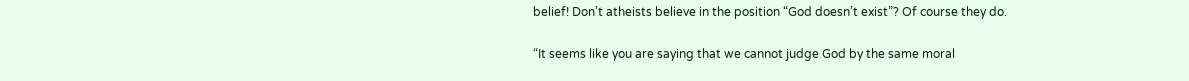belief! Don’t atheists believe in the position “God doesn’t exist”? Of course they do.

“It seems like you are saying that we cannot judge God by the same moral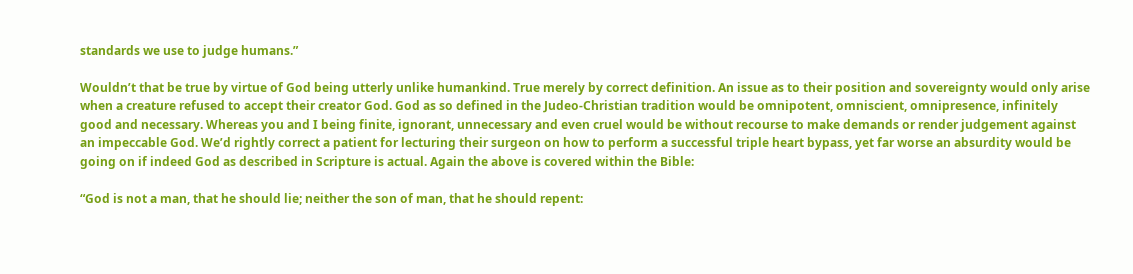standards we use to judge humans.”

Wouldn’t that be true by virtue of God being utterly unlike humankind. True merely by correct definition. An issue as to their position and sovereignty would only arise when a creature refused to accept their creator God. God as so defined in the Judeo-Christian tradition would be omnipotent, omniscient, omnipresence, infinitely good and necessary. Whereas you and I being finite, ignorant, unnecessary and even cruel would be without recourse to make demands or render judgement against an impeccable God. We’d rightly correct a patient for lecturing their surgeon on how to perform a successful triple heart bypass, yet far worse an absurdity would be going on if indeed God as described in Scripture is actual. Again the above is covered within the Bible:

“God is not a man, that he should lie; neither the son of man, that he should repent: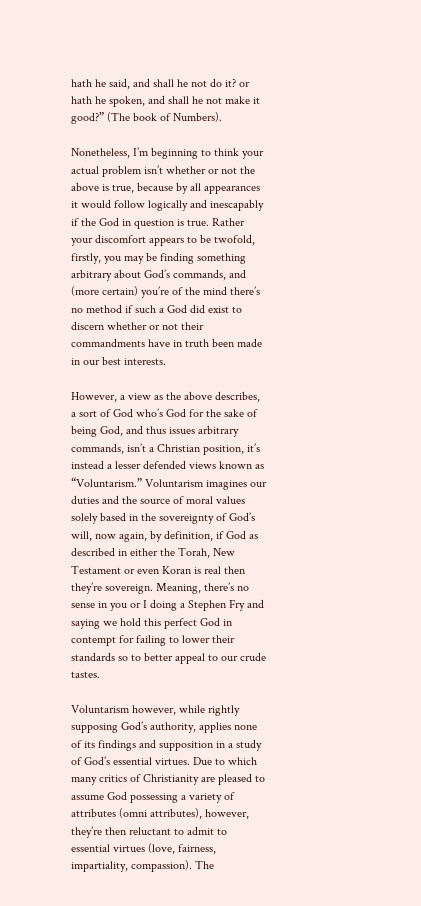hath he said, and shall he not do it? or hath he spoken, and shall he not make it good?” (The book of Numbers).

Nonetheless, I’m beginning to think your actual problem isn’t whether or not the above is true, because by all appearances it would follow logically and inescapably if the God in question is true. Rather your discomfort appears to be twofold, firstly, you may be finding something arbitrary about God’s commands, and (more certain) you’re of the mind there’s no method if such a God did exist to discern whether or not their commandments have in truth been made in our best interests.

However, a view as the above describes, a sort of God who’s God for the sake of being God, and thus issues arbitrary commands, isn’t a Christian position, it’s instead a lesser defended views known as “Voluntarism.” Voluntarism imagines our duties and the source of moral values solely based in the sovereignty of God’s will, now again, by definition, if God as described in either the Torah, New Testament or even Koran is real then they’re sovereign. Meaning, there’s no sense in you or I doing a Stephen Fry and saying we hold this perfect God in contempt for failing to lower their standards so to better appeal to our crude tastes.

Voluntarism however, while rightly supposing God’s authority, applies none of its findings and supposition in a study of God’s essential virtues. Due to which many critics of Christianity are pleased to assume God possessing a variety of attributes (omni attributes), however, they’re then reluctant to admit to essential virtues (love, fairness, impartiality, compassion). The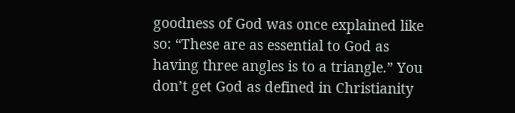goodness of God was once explained like so: “These are as essential to God as having three angles is to a triangle.” You don’t get God as defined in Christianity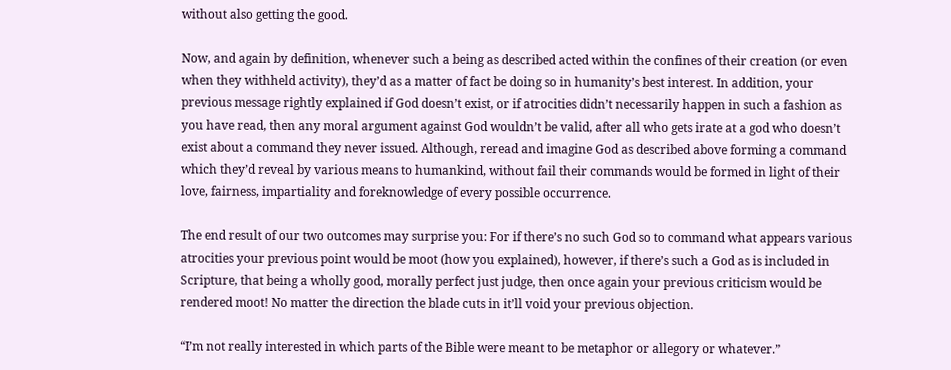without also getting the good.

Now, and again by definition, whenever such a being as described acted within the confines of their creation (or even when they withheld activity), they’d as a matter of fact be doing so in humanity’s best interest. In addition, your previous message rightly explained if God doesn’t exist, or if atrocities didn’t necessarily happen in such a fashion as you have read, then any moral argument against God wouldn’t be valid, after all who gets irate at a god who doesn’t exist about a command they never issued. Although, reread and imagine God as described above forming a command which they’d reveal by various means to humankind, without fail their commands would be formed in light of their love, fairness, impartiality and foreknowledge of every possible occurrence.

The end result of our two outcomes may surprise you: For if there’s no such God so to command what appears various atrocities your previous point would be moot (how you explained), however, if there’s such a God as is included in Scripture, that being a wholly good, morally perfect just judge, then once again your previous criticism would be rendered moot! No matter the direction the blade cuts in it’ll void your previous objection.

“I’m not really interested in which parts of the Bible were meant to be metaphor or allegory or whatever.”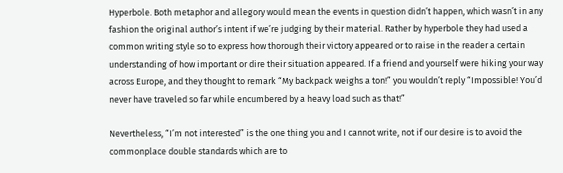Hyperbole. Both metaphor and allegory would mean the events in question didn’t happen, which wasn’t in any fashion the original author’s intent if we’re judging by their material. Rather by hyperbole they had used a common writing style so to express how thorough their victory appeared or to raise in the reader a certain understanding of how important or dire their situation appeared. If a friend and yourself were hiking your way across Europe, and they thought to remark “My backpack weighs a ton!” you wouldn’t reply “Impossible! You’d never have traveled so far while encumbered by a heavy load such as that!”

Nevertheless, “I’m not interested” is the one thing you and I cannot write, not if our desire is to avoid the commonplace double standards which are to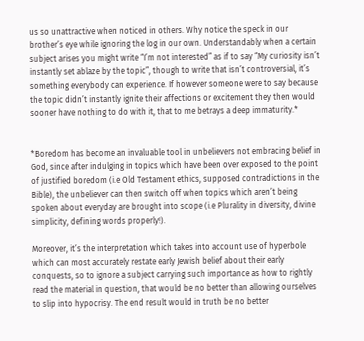us so unattractive when noticed in others. Why notice the speck in our brother’s eye while ignoring the log in our own. Understandably when a certain subject arises you might write “I’m not interested” as if to say “My curiosity isn’t instantly set ablaze by the topic”, though to write that isn’t controversial, it’s something everybody can experience. If however someone were to say because the topic didn’t instantly ignite their affections or excitement they then would sooner have nothing to do with it, that to me betrays a deep immaturity.*


*Boredom has become an invaluable tool in unbelievers not embracing belief in God, since after indulging in topics which have been over exposed to the point of justified boredom (i.e Old Testament ethics, supposed contradictions in the Bible), the unbeliever can then switch off when topics which aren’t being spoken about everyday are brought into scope (i.e Plurality in diversity, divine simplicity, defining words properly!).

Moreover, it’s the interpretation which takes into account use of hyperbole which can most accurately restate early Jewish belief about their early conquests, so to ignore a subject carrying such importance as how to rightly read the material in question, that would be no better than allowing ourselves to slip into hypocrisy. The end result would in truth be no better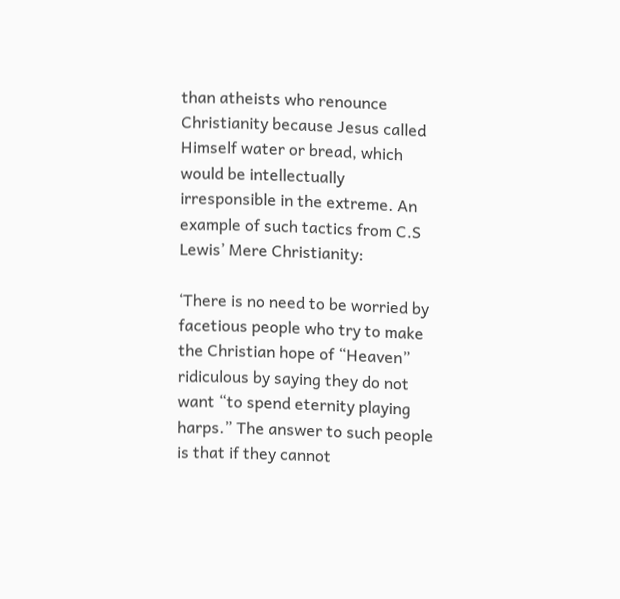than atheists who renounce Christianity because Jesus called Himself water or bread, which would be intellectually irresponsible in the extreme. An example of such tactics from C.S Lewis’ Mere Christianity:

‘There is no need to be worried by facetious people who try to make the Christian hope of “Heaven” ridiculous by saying they do not want “to spend eternity playing harps.” The answer to such people is that if they cannot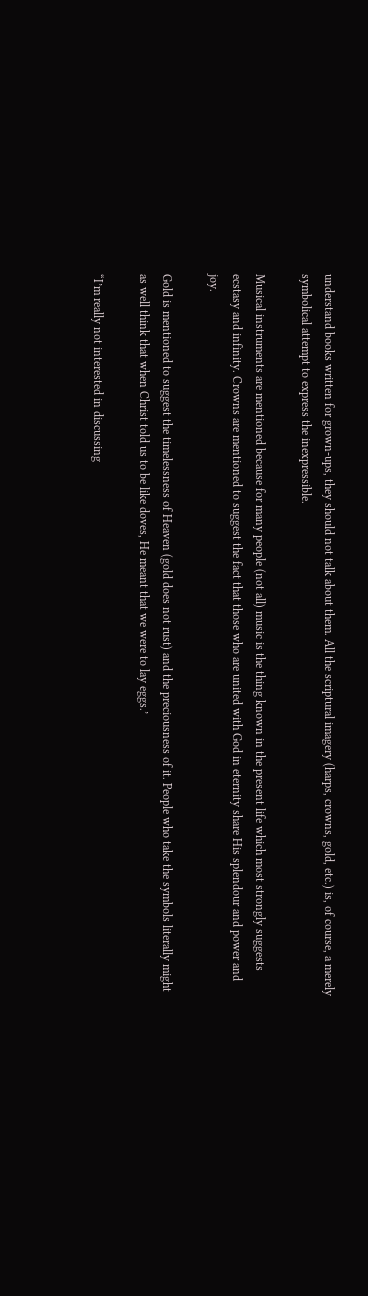understand books written for grown-ups, they should not talk about them. All the scriptural imagery (harps, crowns, gold, etc.) is, of course, a merely symbolical attempt to express the inexpressible.

Musical instruments are mentioned because for many people (not all) music is the thing known in the present life which most strongly suggests ecstasy and infinity. Crowns are mentioned to suggest the fact that those who are united with God in eternity share His splendour and power and joy.

Gold is mentioned to suggest the timelessness of Heaven (gold does not rust) and the preciousness of it. People who take the symbols literally might as well think that when Christ told us to be like doves, He meant that we were to lay eggs.’

“I’m really not interested in discussing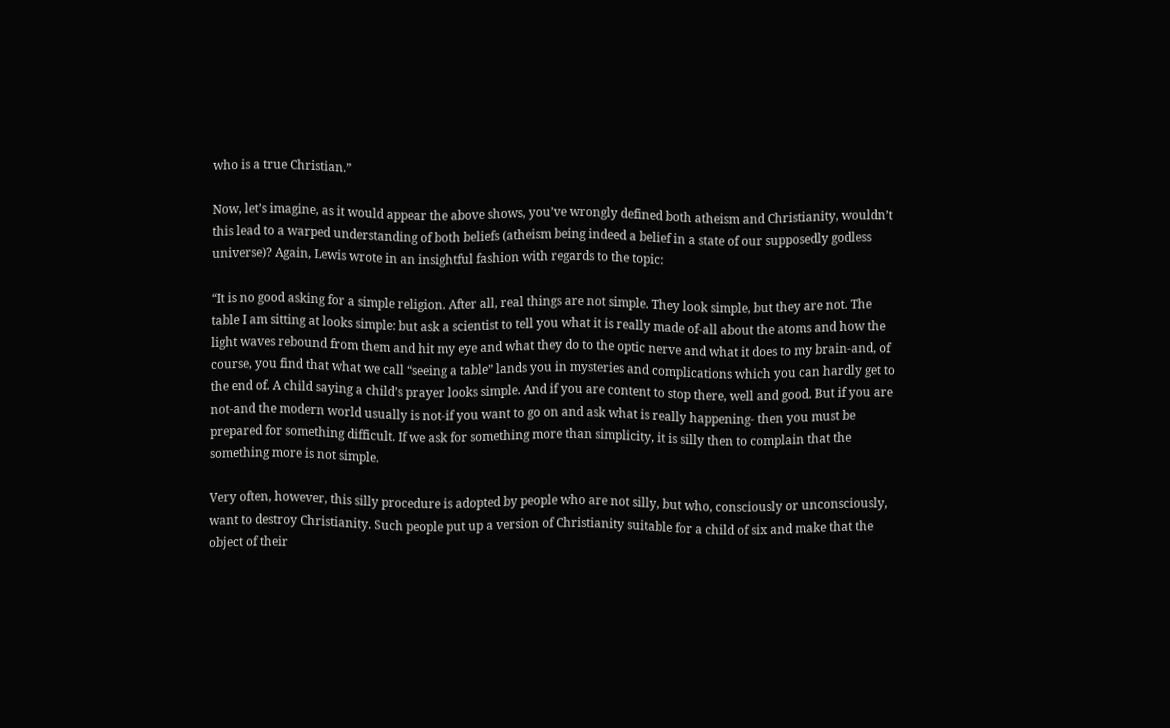who is a true Christian.”

Now, let’s imagine, as it would appear the above shows, you’ve wrongly defined both atheism and Christianity, wouldn’t this lead to a warped understanding of both beliefs (atheism being indeed a belief in a state of our supposedly godless universe)? Again, Lewis wrote in an insightful fashion with regards to the topic:

“It is no good asking for a simple religion. After all, real things are not simple. They look simple, but they are not. The table I am sitting at looks simple: but ask a scientist to tell you what it is really made of-all about the atoms and how the light waves rebound from them and hit my eye and what they do to the optic nerve and what it does to my brain-and, of course, you find that what we call “seeing a table” lands you in mysteries and complications which you can hardly get to the end of. A child saying a child’s prayer looks simple. And if you are content to stop there, well and good. But if you are not-and the modern world usually is not-if you want to go on and ask what is really happening- then you must be prepared for something difficult. If we ask for something more than simplicity, it is silly then to complain that the something more is not simple.

Very often, however, this silly procedure is adopted by people who are not silly, but who, consciously or unconsciously, want to destroy Christianity. Such people put up a version of Christianity suitable for a child of six and make that the object of their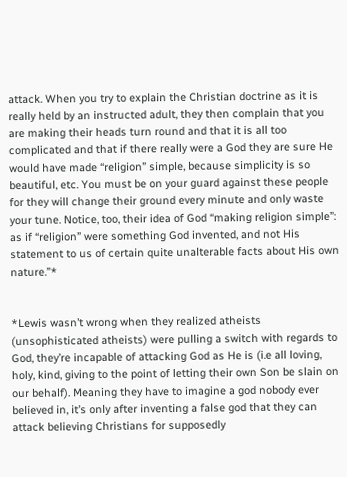attack. When you try to explain the Christian doctrine as it is really held by an instructed adult, they then complain that you are making their heads turn round and that it is all too complicated and that if there really were a God they are sure He would have made “religion” simple, because simplicity is so beautiful, etc. You must be on your guard against these people for they will change their ground every minute and only waste your tune. Notice, too, their idea of God “making religion simple”: as if “religion” were something God invented, and not His statement to us of certain quite unalterable facts about His own nature.”*


*Lewis wasn’t wrong when they realized atheists (unsophisticated atheists) were pulling a switch with regards to God, they’re incapable of attacking God as He is (i.e all loving, holy, kind, giving to the point of letting their own Son be slain on our behalf). Meaning they have to imagine a god nobody ever believed in, it’s only after inventing a false god that they can attack believing Christians for supposedly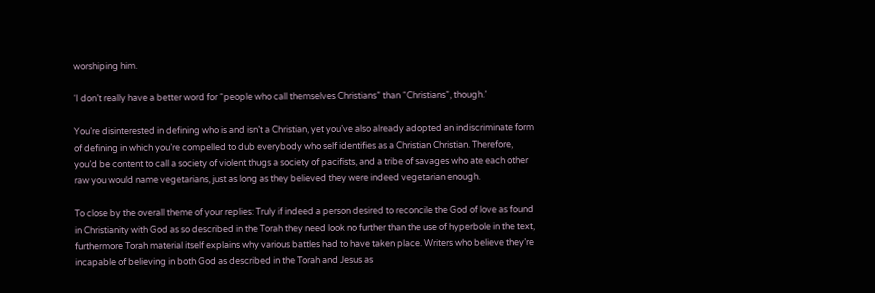worshiping him.

‘I don’t really have a better word for “people who call themselves Christians” than “Christians”, though.’

You’re disinterested in defining who is and isn’t a Christian, yet you’ve also already adopted an indiscriminate form of defining in which you’re compelled to dub everybody who self identifies as a Christian Christian. Therefore, you’d be content to call a society of violent thugs a society of pacifists, and a tribe of savages who ate each other raw you would name vegetarians, just as long as they believed they were indeed vegetarian enough.

To close by the overall theme of your replies: Truly if indeed a person desired to reconcile the God of love as found in Christianity with God as so described in the Torah they need look no further than the use of hyperbole in the text, furthermore Torah material itself explains why various battles had to have taken place. Writers who believe they’re incapable of believing in both God as described in the Torah and Jesus as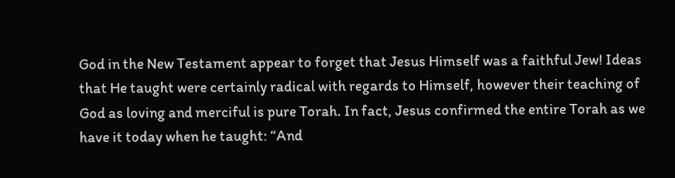God in the New Testament appear to forget that Jesus Himself was a faithful Jew! Ideas that He taught were certainly radical with regards to Himself, however their teaching of God as loving and merciful is pure Torah. In fact, Jesus confirmed the entire Torah as we have it today when he taught: “And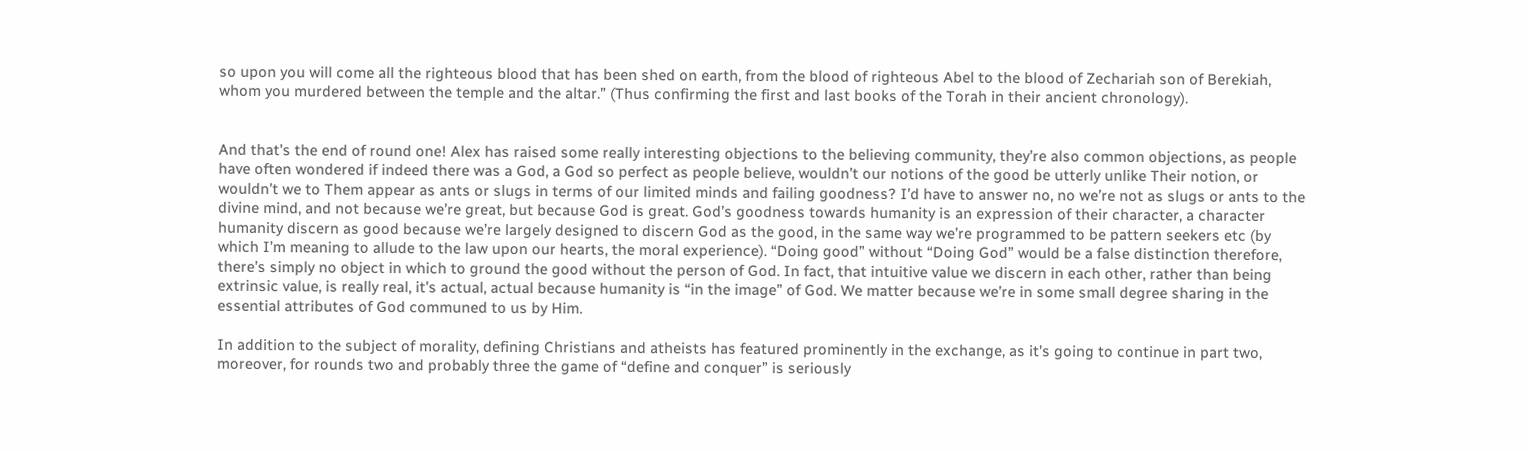so upon you will come all the righteous blood that has been shed on earth, from the blood of righteous Abel to the blood of Zechariah son of Berekiah, whom you murdered between the temple and the altar.” (Thus confirming the first and last books of the Torah in their ancient chronology).


And that’s the end of round one! Alex has raised some really interesting objections to the believing community, they’re also common objections, as people have often wondered if indeed there was a God, a God so perfect as people believe, wouldn’t our notions of the good be utterly unlike Their notion, or wouldn’t we to Them appear as ants or slugs in terms of our limited minds and failing goodness? I’d have to answer no, no we’re not as slugs or ants to the divine mind, and not because we’re great, but because God is great. God’s goodness towards humanity is an expression of their character, a character humanity discern as good because we’re largely designed to discern God as the good, in the same way we’re programmed to be pattern seekers etc (by which I’m meaning to allude to the law upon our hearts, the moral experience). “Doing good” without “Doing God” would be a false distinction therefore, there’s simply no object in which to ground the good without the person of God. In fact, that intuitive value we discern in each other, rather than being extrinsic value, is really real, it’s actual, actual because humanity is “in the image” of God. We matter because we’re in some small degree sharing in the essential attributes of God communed to us by Him.

In addition to the subject of morality, defining Christians and atheists has featured prominently in the exchange, as it’s going to continue in part two, moreover, for rounds two and probably three the game of “define and conquer” is seriously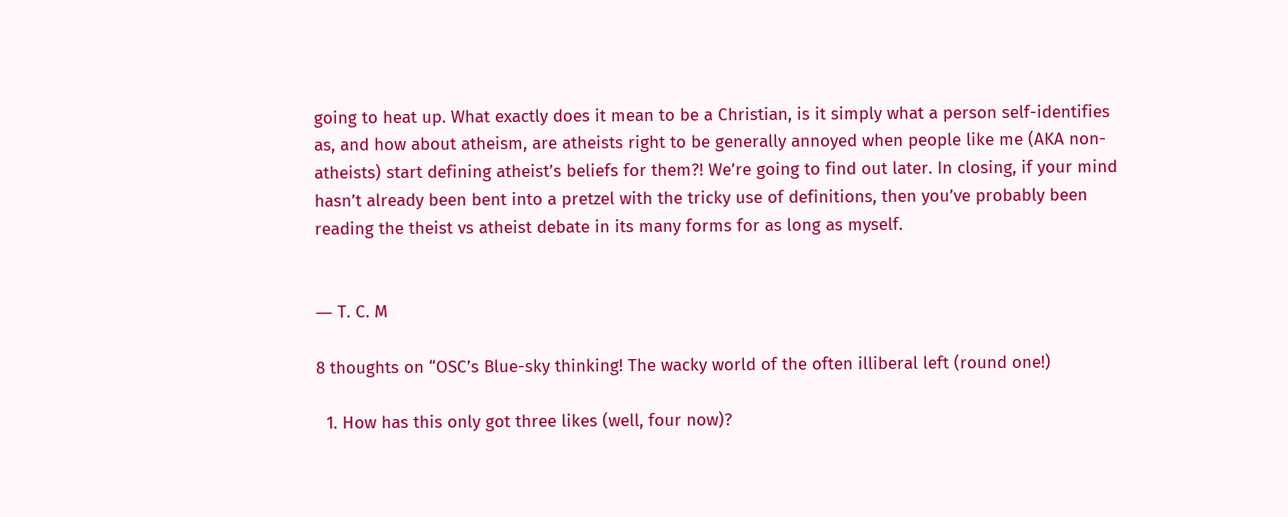going to heat up. What exactly does it mean to be a Christian, is it simply what a person self-identifies as, and how about atheism, are atheists right to be generally annoyed when people like me (AKA non-atheists) start defining atheist’s beliefs for them?! We’re going to find out later. In closing, if your mind hasn’t already been bent into a pretzel with the tricky use of definitions, then you’ve probably been reading the theist vs atheist debate in its many forms for as long as myself.


― T. C. M

8 thoughts on “OSC’s Blue-sky thinking! The wacky world of the often illiberal left (round one!)

  1. How has this only got three likes (well, four now)?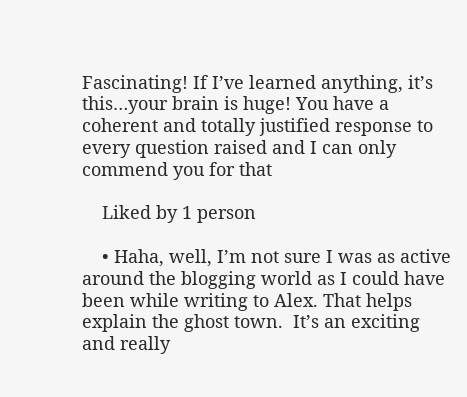Fascinating! If I’ve learned anything, it’s this…your brain is huge! You have a coherent and totally justified response to every question raised and I can only commend you for that

    Liked by 1 person

    • Haha, well, I’m not sure I was as active around the blogging world as I could have been while writing to Alex. That helps explain the ghost town.  It’s an exciting and really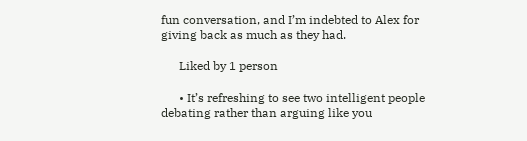fun conversation, and I’m indebted to Alex for giving back as much as they had.

      Liked by 1 person

      • It’s refreshing to see two intelligent people debating rather than arguing like you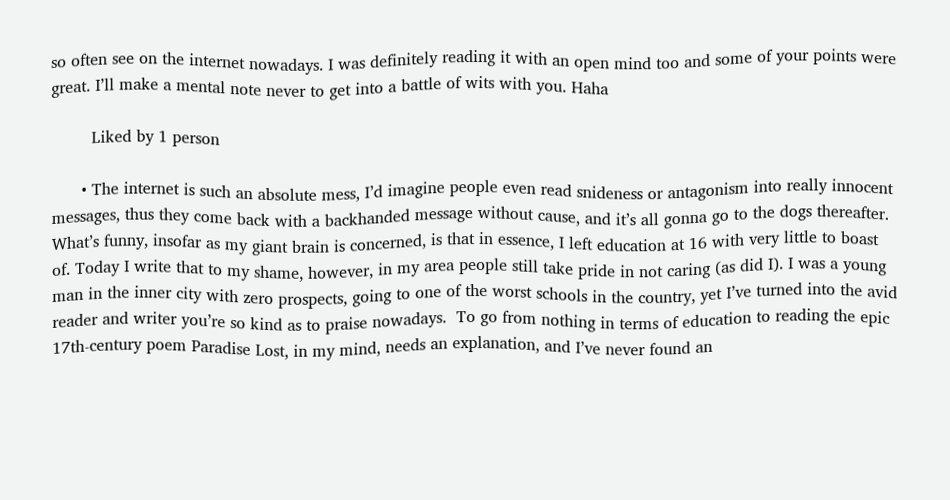so often see on the internet nowadays. I was definitely reading it with an open mind too and some of your points were great. I’ll make a mental note never to get into a battle of wits with you. Haha

        Liked by 1 person

      • The internet is such an absolute mess, I’d imagine people even read snideness or antagonism into really innocent messages, thus they come back with a backhanded message without cause, and it’s all gonna go to the dogs thereafter. What’s funny, insofar as my giant brain is concerned, is that in essence, I left education at 16 with very little to boast of. Today I write that to my shame, however, in my area people still take pride in not caring (as did I). I was a young man in the inner city with zero prospects, going to one of the worst schools in the country, yet I’ve turned into the avid reader and writer you’re so kind as to praise nowadays.  To go from nothing in terms of education to reading the epic 17th-century poem Paradise Lost, in my mind, needs an explanation, and I’ve never found an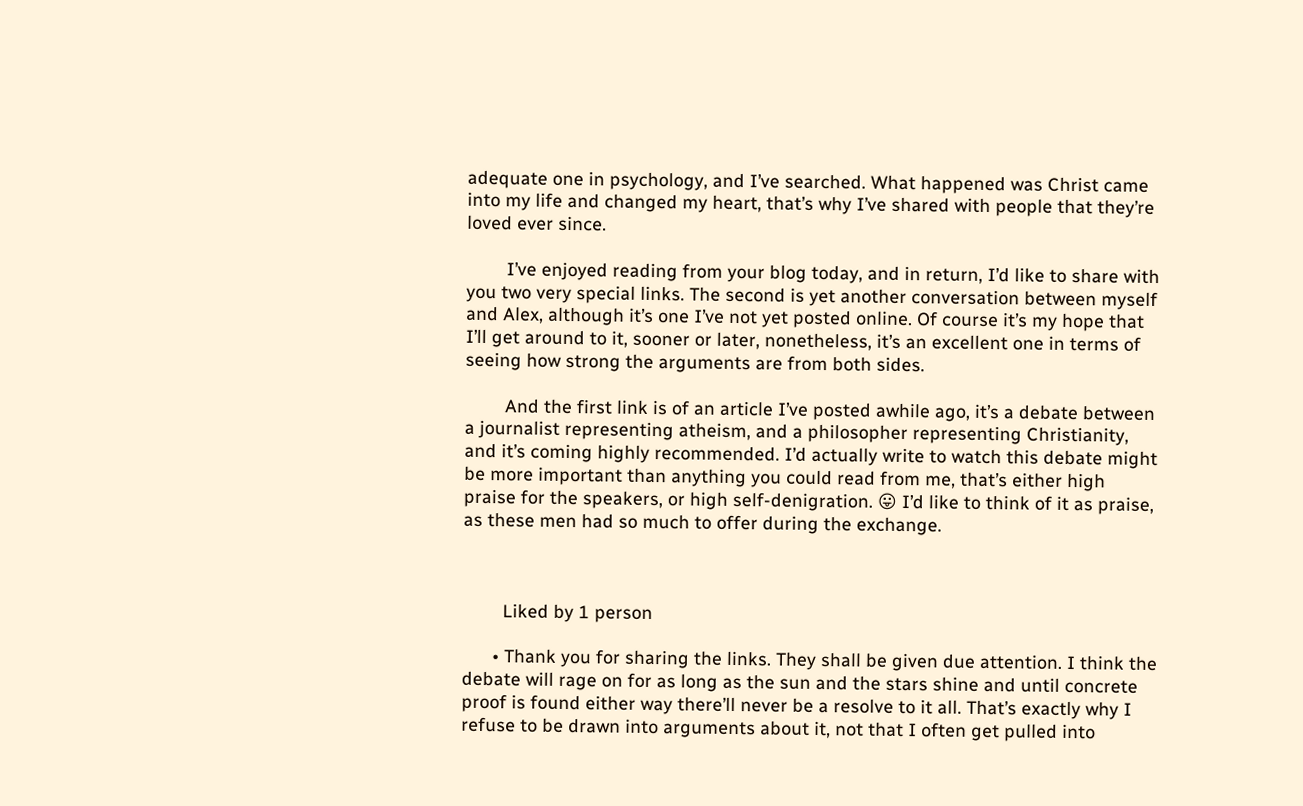adequate one in psychology, and I’ve searched. What happened was Christ came into my life and changed my heart, that’s why I’ve shared with people that they’re loved ever since.

        I’ve enjoyed reading from your blog today, and in return, I’d like to share with you two very special links. The second is yet another conversation between myself and Alex, although it’s one I’ve not yet posted online. Of course it’s my hope that I’ll get around to it, sooner or later, nonetheless, it’s an excellent one in terms of seeing how strong the arguments are from both sides.

        And the first link is of an article I’ve posted awhile ago, it’s a debate between a journalist representing atheism, and a philosopher representing Christianity, and it’s coming highly recommended. I’d actually write to watch this debate might be more important than anything you could read from me, that’s either high praise for the speakers, or high self-denigration. 😛 I’d like to think of it as praise, as these men had so much to offer during the exchange.



        Liked by 1 person

      • Thank you for sharing the links. They shall be given due attention. I think the debate will rage on for as long as the sun and the stars shine and until concrete proof is found either way there’ll never be a resolve to it all. That’s exactly why I refuse to be drawn into arguments about it, not that I often get pulled into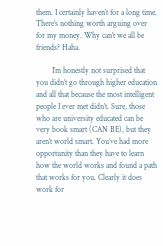them. I certainly haven’t for a long time. There’s nothing worth arguing over for my money. Why can’t we all be friends? Haha.

        I’m honestly not surprised that you didn’t go through higher education and all that because the most intelligent people I ever met didn’t. Sure, those who are university educated can be very book smart (CAN BE), but they aren’t world smart. You’ve had more opportunity than they have to learn how the world works and found a path that works for you. Clearly it does work for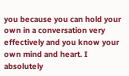you because you can hold your own in a conversation very effectively and you know your own mind and heart. I absolutely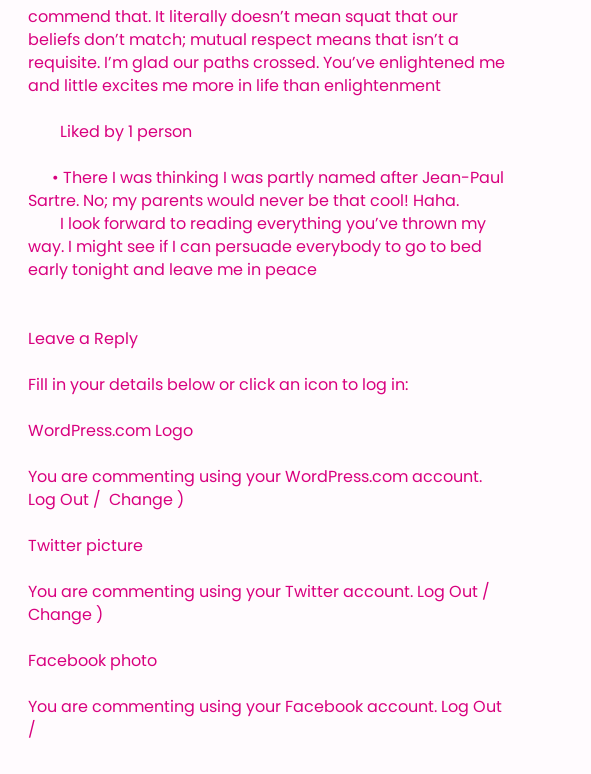commend that. It literally doesn’t mean squat that our beliefs don’t match; mutual respect means that isn’t a requisite. I’m glad our paths crossed. You’ve enlightened me and little excites me more in life than enlightenment

        Liked by 1 person

      • There I was thinking I was partly named after Jean-Paul Sartre. No; my parents would never be that cool! Haha.
        I look forward to reading everything you’ve thrown my way. I might see if I can persuade everybody to go to bed early tonight and leave me in peace


Leave a Reply

Fill in your details below or click an icon to log in:

WordPress.com Logo

You are commenting using your WordPress.com account. Log Out /  Change )

Twitter picture

You are commenting using your Twitter account. Log Out /  Change )

Facebook photo

You are commenting using your Facebook account. Log Out /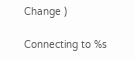Change )

Connecting to %s